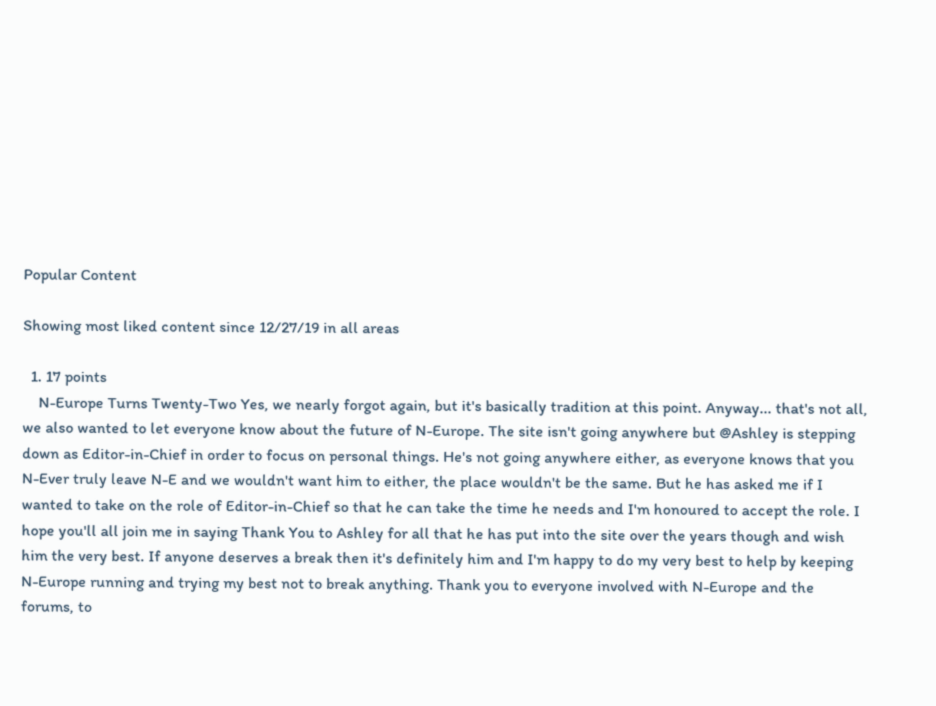Popular Content

Showing most liked content since 12/27/19 in all areas

  1. 17 points
    N-Europe Turns Twenty-Two Yes, we nearly forgot again, but it's basically tradition at this point. Anyway... that's not all, we also wanted to let everyone know about the future of N-Europe. The site isn't going anywhere but @Ashley is stepping down as Editor-in-Chief in order to focus on personal things. He's not going anywhere either, as everyone knows that you N-Ever truly leave N-E and we wouldn't want him to either, the place wouldn't be the same. But he has asked me if I wanted to take on the role of Editor-in-Chief so that he can take the time he needs and I'm honoured to accept the role. I hope you'll all join me in saying Thank You to Ashley for all that he has put into the site over the years though and wish him the very best. If anyone deserves a break then it's definitely him and I'm happy to do my very best to help by keeping N-Europe running and trying my best not to break anything. Thank you to everyone involved with N-Europe and the forums, to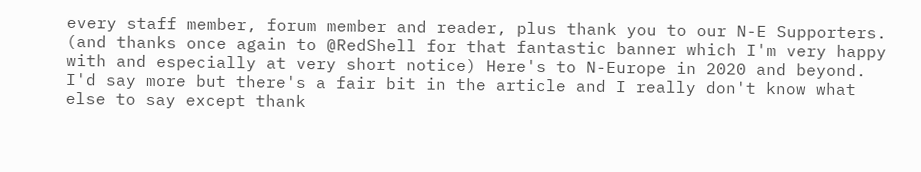every staff member, forum member and reader, plus thank you to our N-E Supporters. (and thanks once again to @RedShell for that fantastic banner which I'm very happy with and especially at very short notice) Here's to N-Europe in 2020 and beyond. I'd say more but there's a fair bit in the article and I really don't know what else to say except thank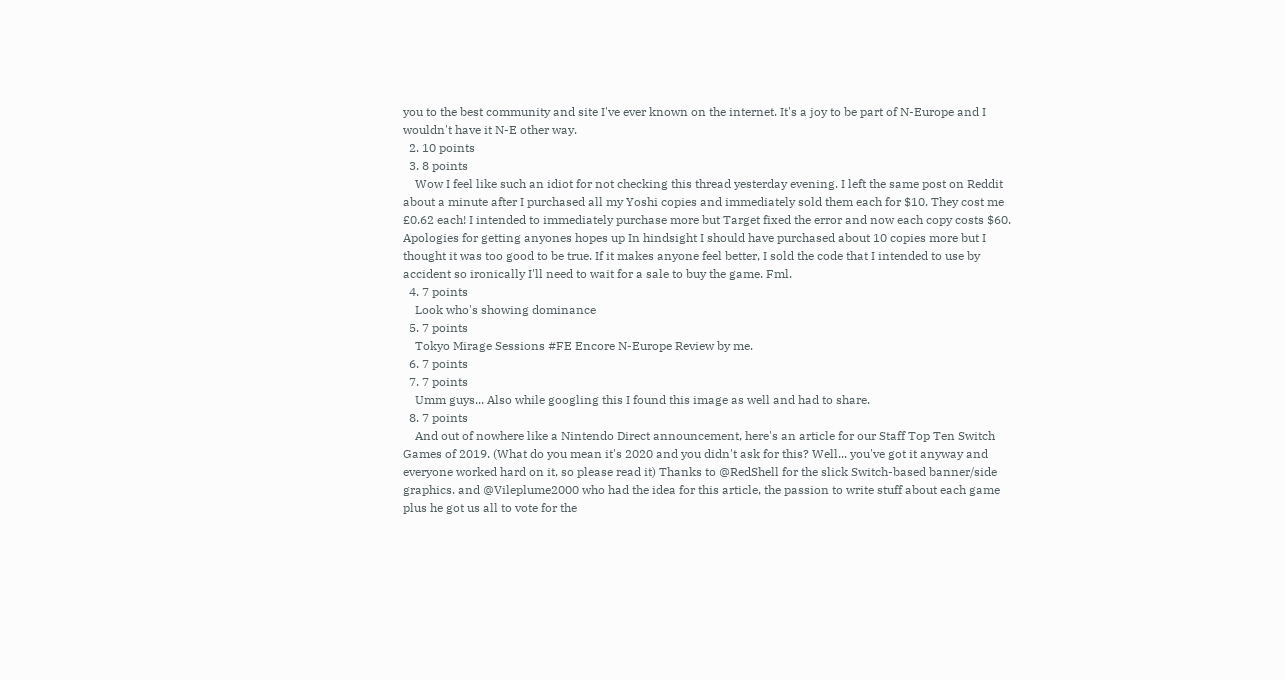you to the best community and site I've ever known on the internet. It's a joy to be part of N-Europe and I wouldn't have it N-E other way.
  2. 10 points
  3. 8 points
    Wow I feel like such an idiot for not checking this thread yesterday evening. I left the same post on Reddit about a minute after I purchased all my Yoshi copies and immediately sold them each for $10. They cost me £0.62 each! I intended to immediately purchase more but Target fixed the error and now each copy costs $60. Apologies for getting anyones hopes up In hindsight I should have purchased about 10 copies more but I thought it was too good to be true. If it makes anyone feel better, I sold the code that I intended to use by accident so ironically I'll need to wait for a sale to buy the game. Fml.
  4. 7 points
    Look who's showing dominance
  5. 7 points
    Tokyo Mirage Sessions #FE Encore N-Europe Review by me.
  6. 7 points
  7. 7 points
    Umm guys... Also while googling this I found this image as well and had to share.
  8. 7 points
    And out of nowhere like a Nintendo Direct announcement, here's an article for our Staff Top Ten Switch Games of 2019. (What do you mean it's 2020 and you didn't ask for this? Well... you've got it anyway and everyone worked hard on it, so please read it) Thanks to @RedShell for the slick Switch-based banner/side graphics. and @Vileplume2000 who had the idea for this article, the passion to write stuff about each game plus he got us all to vote for the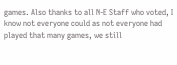games. Also thanks to all N-E Staff who voted, I know not everyone could as not everyone had played that many games, we still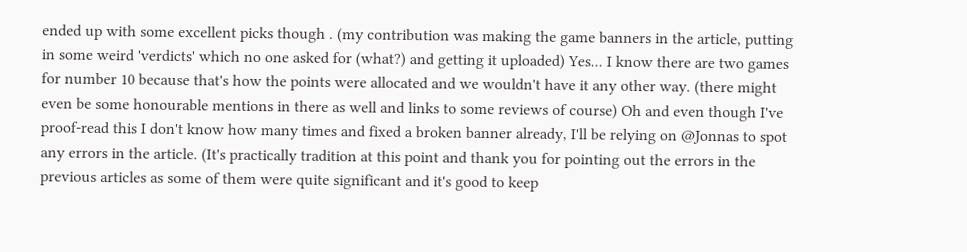ended up with some excellent picks though . (my contribution was making the game banners in the article, putting in some weird 'verdicts' which no one asked for (what?) and getting it uploaded) Yes... I know there are two games for number 10 because that's how the points were allocated and we wouldn't have it any other way. (there might even be some honourable mentions in there as well and links to some reviews of course) Oh and even though I've proof-read this I don't know how many times and fixed a broken banner already, I'll be relying on @Jonnas to spot any errors in the article. (It's practically tradition at this point and thank you for pointing out the errors in the previous articles as some of them were quite significant and it's good to keep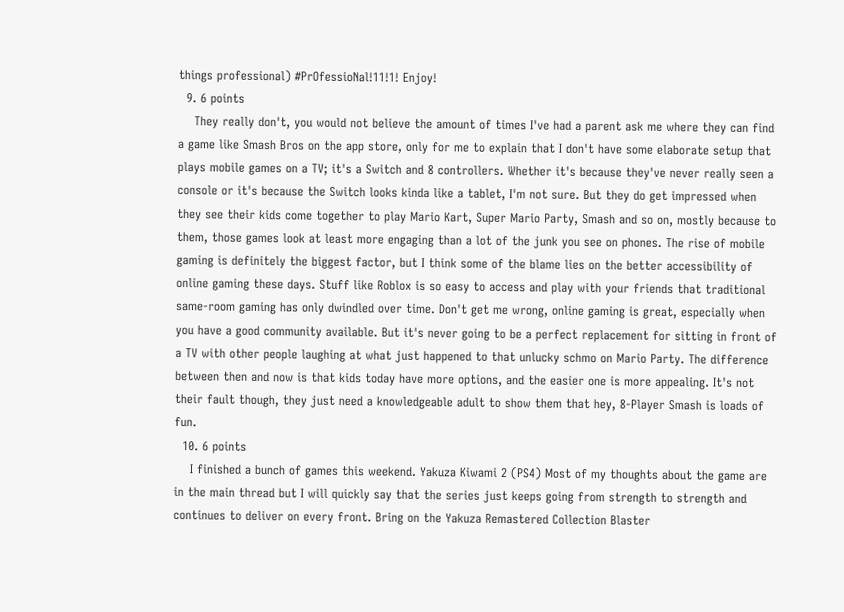things professional) #PrOfessioNal!11!1! Enjoy!
  9. 6 points
    They really don't, you would not believe the amount of times I've had a parent ask me where they can find a game like Smash Bros on the app store, only for me to explain that I don't have some elaborate setup that plays mobile games on a TV; it's a Switch and 8 controllers. Whether it's because they've never really seen a console or it's because the Switch looks kinda like a tablet, I'm not sure. But they do get impressed when they see their kids come together to play Mario Kart, Super Mario Party, Smash and so on, mostly because to them, those games look at least more engaging than a lot of the junk you see on phones. The rise of mobile gaming is definitely the biggest factor, but I think some of the blame lies on the better accessibility of online gaming these days. Stuff like Roblox is so easy to access and play with your friends that traditional same-room gaming has only dwindled over time. Don't get me wrong, online gaming is great, especially when you have a good community available. But it's never going to be a perfect replacement for sitting in front of a TV with other people laughing at what just happened to that unlucky schmo on Mario Party. The difference between then and now is that kids today have more options, and the easier one is more appealing. It's not their fault though, they just need a knowledgeable adult to show them that hey, 8-Player Smash is loads of fun.
  10. 6 points
    I finished a bunch of games this weekend. Yakuza Kiwami 2 (PS4) Most of my thoughts about the game are in the main thread but I will quickly say that the series just keeps going from strength to strength and continues to deliver on every front. Bring on the Yakuza Remastered Collection Blaster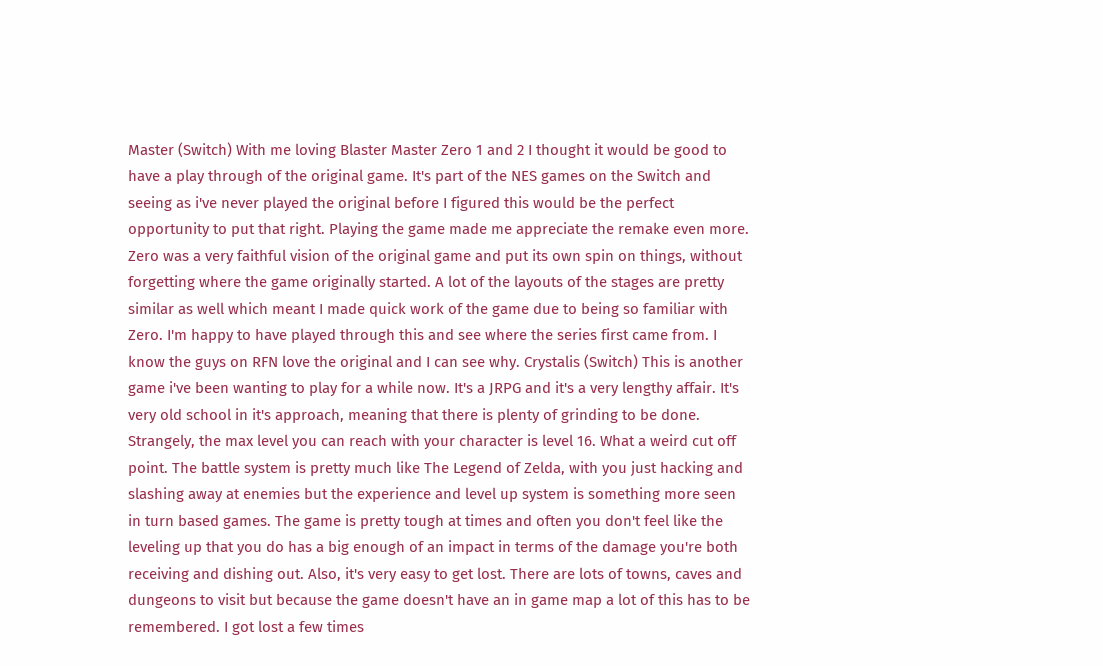Master (Switch) With me loving Blaster Master Zero 1 and 2 I thought it would be good to have a play through of the original game. It's part of the NES games on the Switch and seeing as i've never played the original before I figured this would be the perfect opportunity to put that right. Playing the game made me appreciate the remake even more. Zero was a very faithful vision of the original game and put its own spin on things, without forgetting where the game originally started. A lot of the layouts of the stages are pretty similar as well which meant I made quick work of the game due to being so familiar with Zero. I'm happy to have played through this and see where the series first came from. I know the guys on RFN love the original and I can see why. Crystalis (Switch) This is another game i've been wanting to play for a while now. It's a JRPG and it's a very lengthy affair. It's very old school in it's approach, meaning that there is plenty of grinding to be done. Strangely, the max level you can reach with your character is level 16. What a weird cut off point. The battle system is pretty much like The Legend of Zelda, with you just hacking and slashing away at enemies but the experience and level up system is something more seen in turn based games. The game is pretty tough at times and often you don't feel like the leveling up that you do has a big enough of an impact in terms of the damage you're both receiving and dishing out. Also, it's very easy to get lost. There are lots of towns, caves and dungeons to visit but because the game doesn't have an in game map a lot of this has to be remembered. I got lost a few times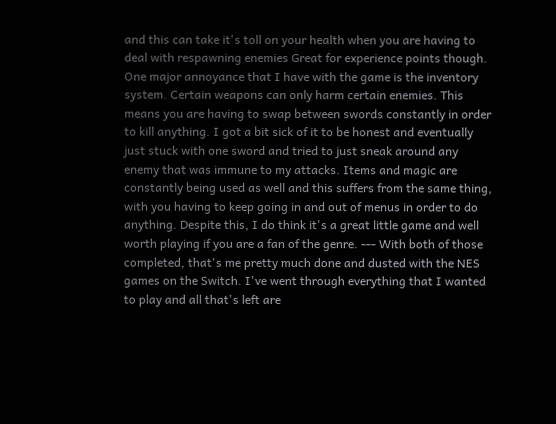and this can take it's toll on your health when you are having to deal with respawning enemies Great for experience points though. One major annoyance that I have with the game is the inventory system. Certain weapons can only harm certain enemies. This means you are having to swap between swords constantly in order to kill anything. I got a bit sick of it to be honest and eventually just stuck with one sword and tried to just sneak around any enemy that was immune to my attacks. Items and magic are constantly being used as well and this suffers from the same thing, with you having to keep going in and out of menus in order to do anything. Despite this, I do think it's a great little game and well worth playing if you are a fan of the genre. --- With both of those completed, that's me pretty much done and dusted with the NES games on the Switch. I've went through everything that I wanted to play and all that's left are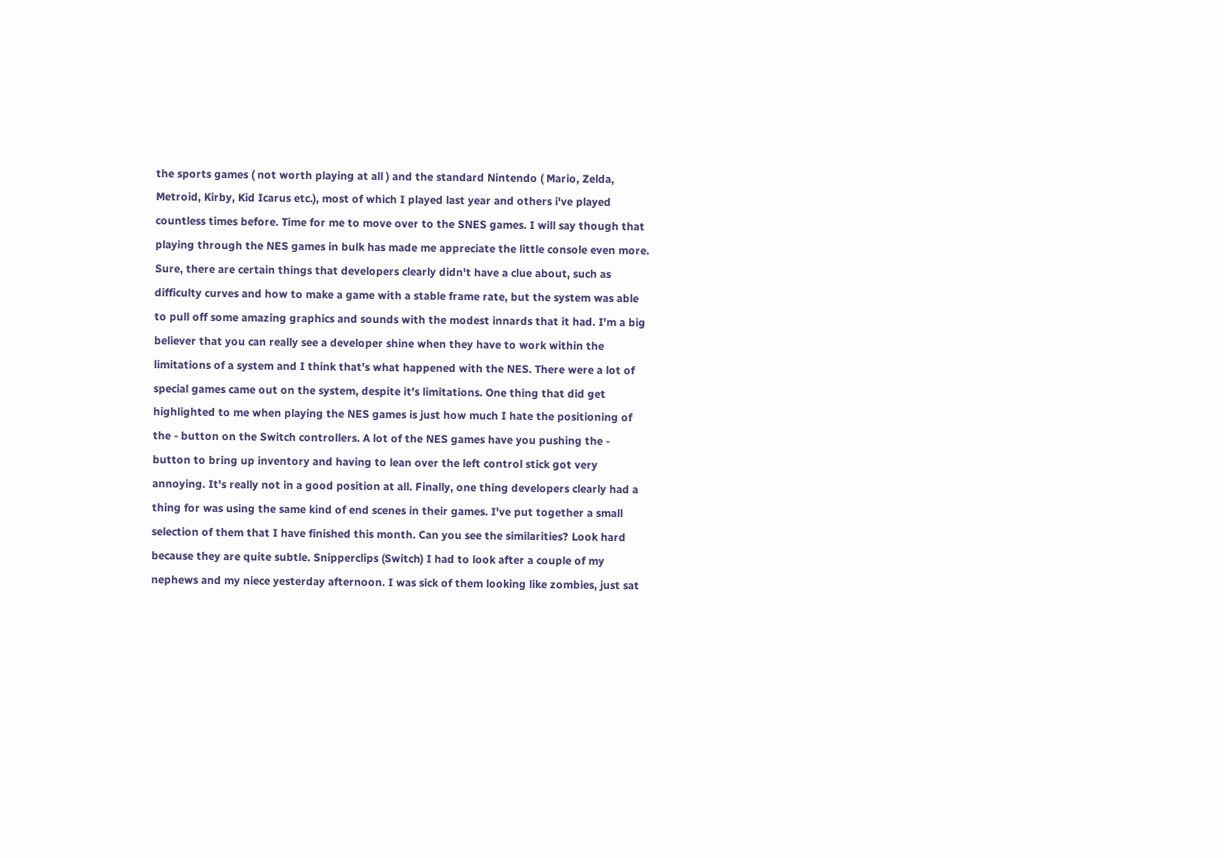the sports games ( not worth playing at all ) and the standard Nintendo ( Mario, Zelda, Metroid, Kirby, Kid Icarus etc.), most of which I played last year and others i've played countless times before. Time for me to move over to the SNES games. I will say though that playing through the NES games in bulk has made me appreciate the little console even more. Sure, there are certain things that developers clearly didn't have a clue about, such as difficulty curves and how to make a game with a stable frame rate, but the system was able to pull off some amazing graphics and sounds with the modest innards that it had. I'm a big believer that you can really see a developer shine when they have to work within the limitations of a system and I think that's what happened with the NES. There were a lot of special games came out on the system, despite it's limitations. One thing that did get highlighted to me when playing the NES games is just how much I hate the positioning of the - button on the Switch controllers. A lot of the NES games have you pushing the - button to bring up inventory and having to lean over the left control stick got very annoying. It's really not in a good position at all. Finally, one thing developers clearly had a thing for was using the same kind of end scenes in their games. I've put together a small selection of them that I have finished this month. Can you see the similarities? Look hard because they are quite subtle. Snipperclips (Switch) I had to look after a couple of my nephews and my niece yesterday afternoon. I was sick of them looking like zombies, just sat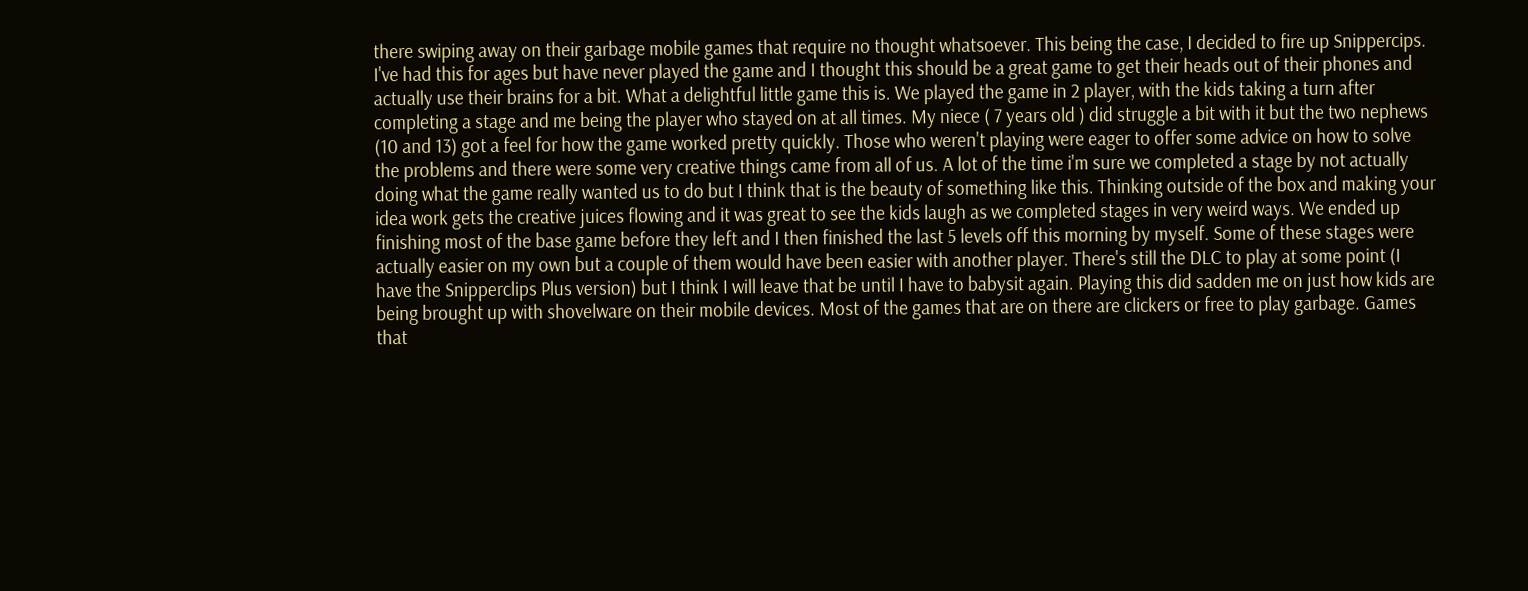there swiping away on their garbage mobile games that require no thought whatsoever. This being the case, I decided to fire up Snippercips. I've had this for ages but have never played the game and I thought this should be a great game to get their heads out of their phones and actually use their brains for a bit. What a delightful little game this is. We played the game in 2 player, with the kids taking a turn after completing a stage and me being the player who stayed on at all times. My niece ( 7 years old ) did struggle a bit with it but the two nephews (10 and 13) got a feel for how the game worked pretty quickly. Those who weren't playing were eager to offer some advice on how to solve the problems and there were some very creative things came from all of us. A lot of the time i'm sure we completed a stage by not actually doing what the game really wanted us to do but I think that is the beauty of something like this. Thinking outside of the box and making your idea work gets the creative juices flowing and it was great to see the kids laugh as we completed stages in very weird ways. We ended up finishing most of the base game before they left and I then finished the last 5 levels off this morning by myself. Some of these stages were actually easier on my own but a couple of them would have been easier with another player. There's still the DLC to play at some point (I have the Snipperclips Plus version) but I think I will leave that be until I have to babysit again. Playing this did sadden me on just how kids are being brought up with shovelware on their mobile devices. Most of the games that are on there are clickers or free to play garbage. Games that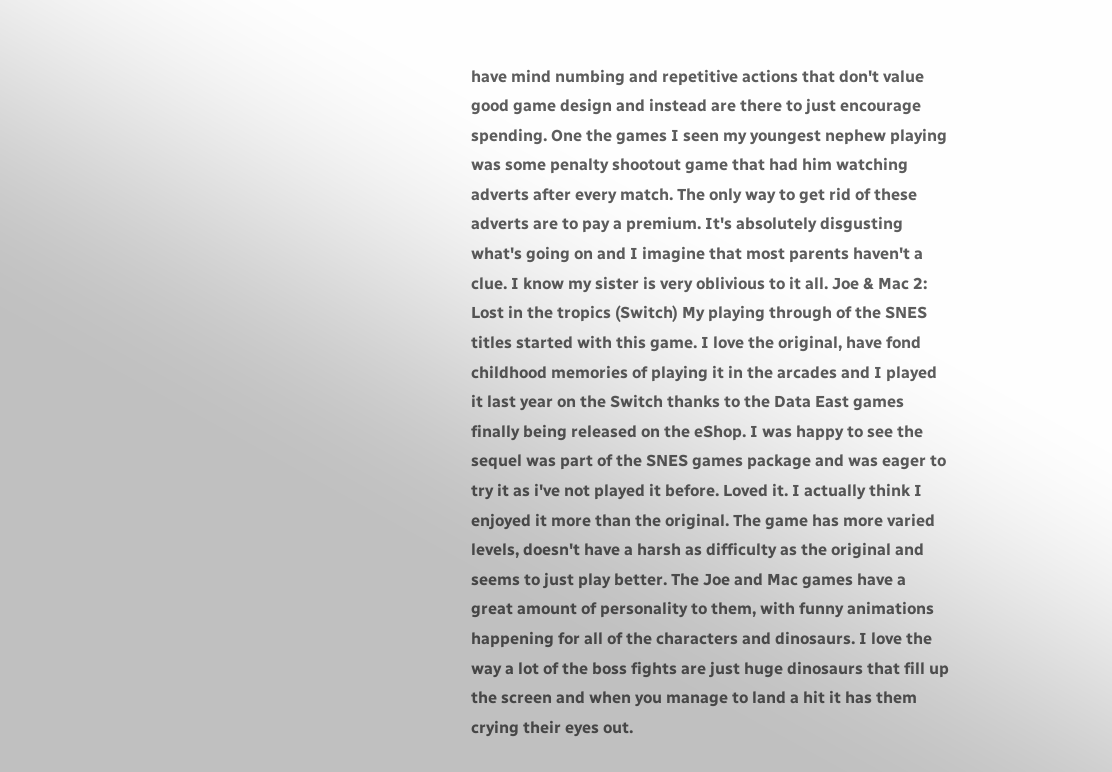have mind numbing and repetitive actions that don't value good game design and instead are there to just encourage spending. One the games I seen my youngest nephew playing was some penalty shootout game that had him watching adverts after every match. The only way to get rid of these adverts are to pay a premium. It's absolutely disgusting what's going on and I imagine that most parents haven't a clue. I know my sister is very oblivious to it all. Joe & Mac 2: Lost in the tropics (Switch) My playing through of the SNES titles started with this game. I love the original, have fond childhood memories of playing it in the arcades and I played it last year on the Switch thanks to the Data East games finally being released on the eShop. I was happy to see the sequel was part of the SNES games package and was eager to try it as i've not played it before. Loved it. I actually think I enjoyed it more than the original. The game has more varied levels, doesn't have a harsh as difficulty as the original and seems to just play better. The Joe and Mac games have a great amount of personality to them, with funny animations happening for all of the characters and dinosaurs. I love the way a lot of the boss fights are just huge dinosaurs that fill up the screen and when you manage to land a hit it has them crying their eyes out.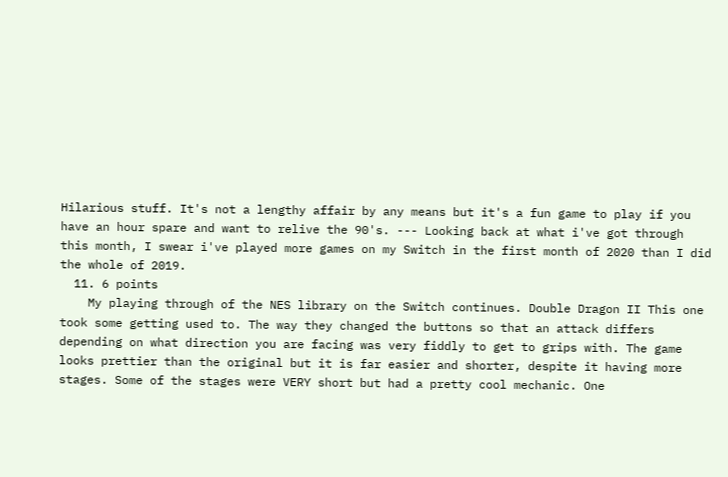Hilarious stuff. It's not a lengthy affair by any means but it's a fun game to play if you have an hour spare and want to relive the 90's. --- Looking back at what i've got through this month, I swear i've played more games on my Switch in the first month of 2020 than I did the whole of 2019.
  11. 6 points
    My playing through of the NES library on the Switch continues. Double Dragon II This one took some getting used to. The way they changed the buttons so that an attack differs depending on what direction you are facing was very fiddly to get to grips with. The game looks prettier than the original but it is far easier and shorter, despite it having more stages. Some of the stages were VERY short but had a pretty cool mechanic. One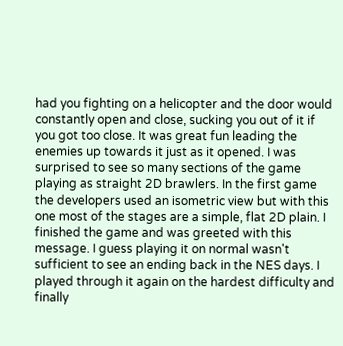had you fighting on a helicopter and the door would constantly open and close, sucking you out of it if you got too close. It was great fun leading the enemies up towards it just as it opened. I was surprised to see so many sections of the game playing as straight 2D brawlers. In the first game the developers used an isometric view but with this one most of the stages are a simple, flat 2D plain. I finished the game and was greeted with this message. I guess playing it on normal wasn't sufficient to see an ending back in the NES days. I played through it again on the hardest difficulty and finally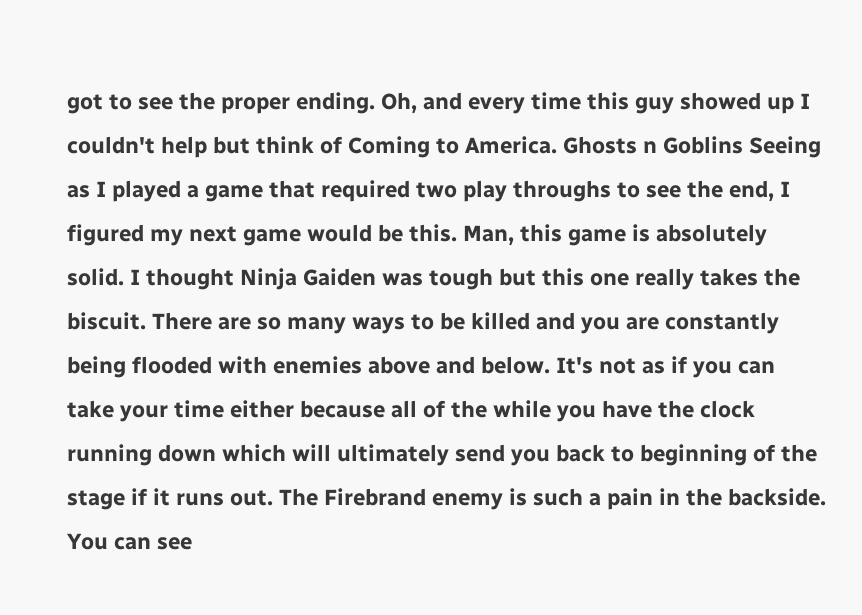got to see the proper ending. Oh, and every time this guy showed up I couldn't help but think of Coming to America. Ghosts n Goblins Seeing as I played a game that required two play throughs to see the end, I figured my next game would be this. Man, this game is absolutely solid. I thought Ninja Gaiden was tough but this one really takes the biscuit. There are so many ways to be killed and you are constantly being flooded with enemies above and below. It's not as if you can take your time either because all of the while you have the clock running down which will ultimately send you back to beginning of the stage if it runs out. The Firebrand enemy is such a pain in the backside. You can see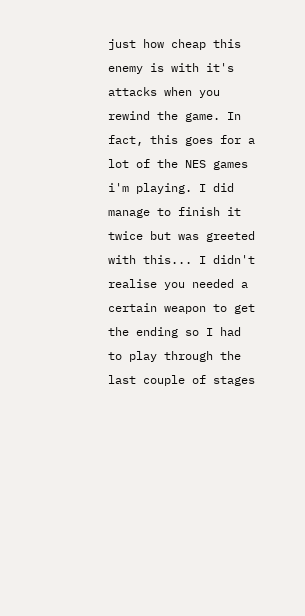just how cheap this enemy is with it's attacks when you rewind the game. In fact, this goes for a lot of the NES games i'm playing. I did manage to finish it twice but was greeted with this... I didn't realise you needed a certain weapon to get the ending so I had to play through the last couple of stages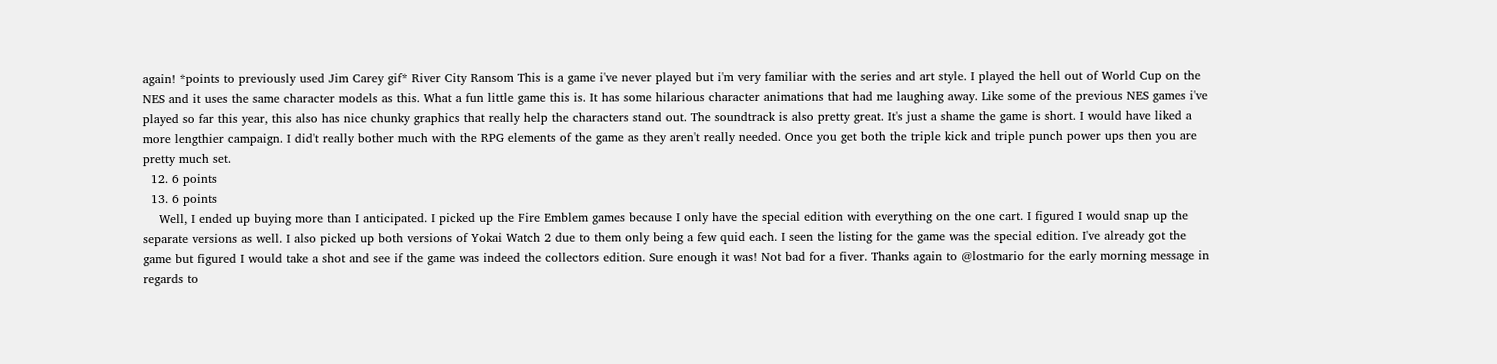again! *points to previously used Jim Carey gif* River City Ransom This is a game i've never played but i'm very familiar with the series and art style. I played the hell out of World Cup on the NES and it uses the same character models as this. What a fun little game this is. It has some hilarious character animations that had me laughing away. Like some of the previous NES games i've played so far this year, this also has nice chunky graphics that really help the characters stand out. The soundtrack is also pretty great. It's just a shame the game is short. I would have liked a more lengthier campaign. I did't really bother much with the RPG elements of the game as they aren't really needed. Once you get both the triple kick and triple punch power ups then you are pretty much set.
  12. 6 points
  13. 6 points
    Well, I ended up buying more than I anticipated. I picked up the Fire Emblem games because I only have the special edition with everything on the one cart. I figured I would snap up the separate versions as well. I also picked up both versions of Yokai Watch 2 due to them only being a few quid each. I seen the listing for the game was the special edition. I've already got the game but figured I would take a shot and see if the game was indeed the collectors edition. Sure enough it was! Not bad for a fiver. Thanks again to @lostmario for the early morning message in regards to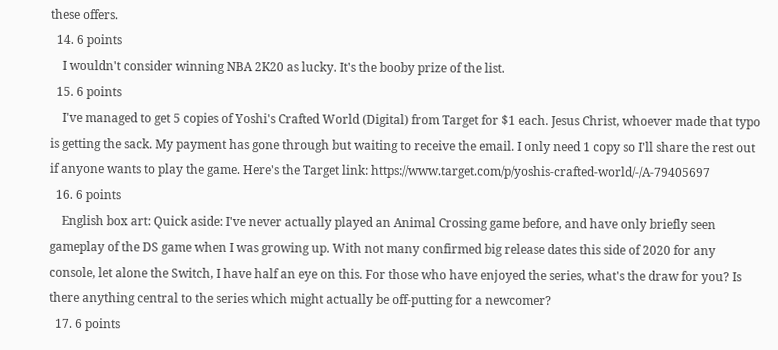these offers.
  14. 6 points
    I wouldn't consider winning NBA 2K20 as lucky. It's the booby prize of the list.
  15. 6 points
    I've managed to get 5 copies of Yoshi's Crafted World (Digital) from Target for $1 each. Jesus Christ, whoever made that typo is getting the sack. My payment has gone through but waiting to receive the email. I only need 1 copy so I'll share the rest out if anyone wants to play the game. Here's the Target link: https://www.target.com/p/yoshis-crafted-world/-/A-79405697
  16. 6 points
    English box art: Quick aside: I've never actually played an Animal Crossing game before, and have only briefly seen gameplay of the DS game when I was growing up. With not many confirmed big release dates this side of 2020 for any console, let alone the Switch, I have half an eye on this. For those who have enjoyed the series, what's the draw for you? Is there anything central to the series which might actually be off-putting for a newcomer?
  17. 6 points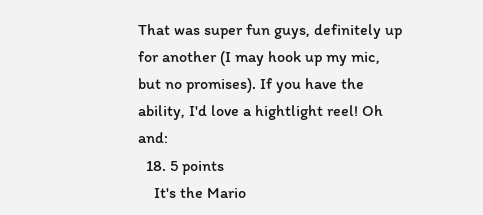That was super fun guys, definitely up for another (I may hook up my mic, but no promises). If you have the ability, I'd love a hightlight reel! Oh and:
  18. 5 points
    It's the Mario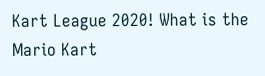Kart League 2020! What is the Mario Kart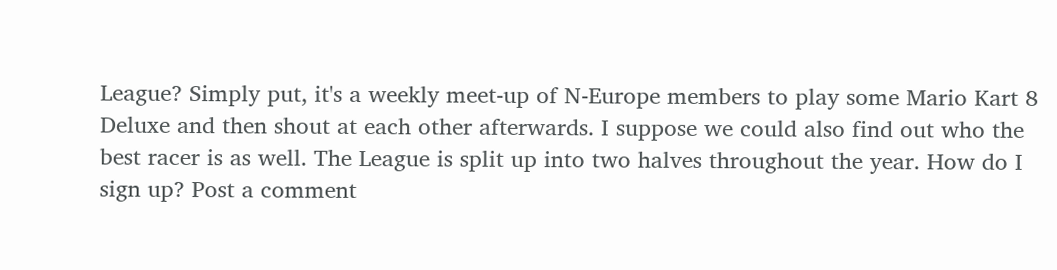League? Simply put, it's a weekly meet-up of N-Europe members to play some Mario Kart 8 Deluxe and then shout at each other afterwards. I suppose we could also find out who the best racer is as well. The League is split up into two halves throughout the year. How do I sign up? Post a comment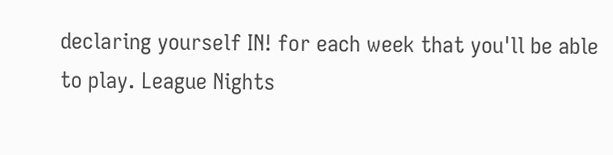declaring yourself IN! for each week that you'll be able to play. League Nights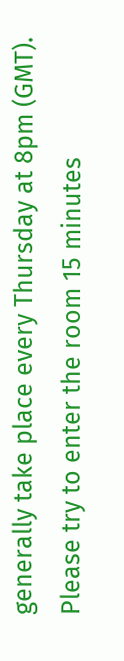generally take place every Thursday at 8pm (GMT). Please try to enter the room 15 minutes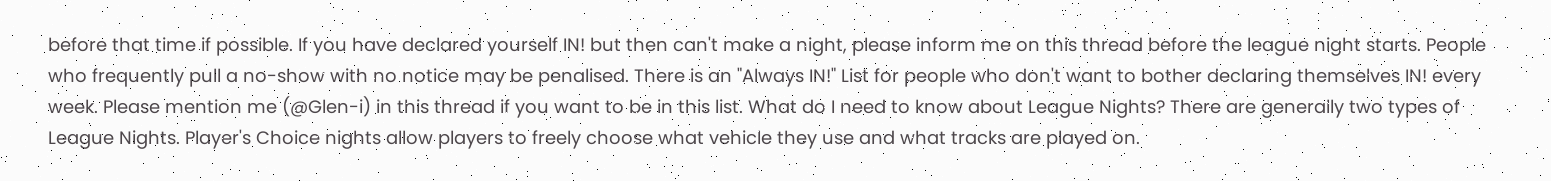before that time if possible. If you have declared yourself IN! but then can't make a night, please inform me on this thread before the league night starts. People who frequently pull a no-show with no notice may be penalised. There is an "Always IN!" List for people who don't want to bother declaring themselves IN! every week. Please mention me (@Glen-i) in this thread if you want to be in this list. What do I need to know about League Nights? There are generally two types of League Nights. Player's Choice nights allow players to freely choose what vehicle they use and what tracks are played on.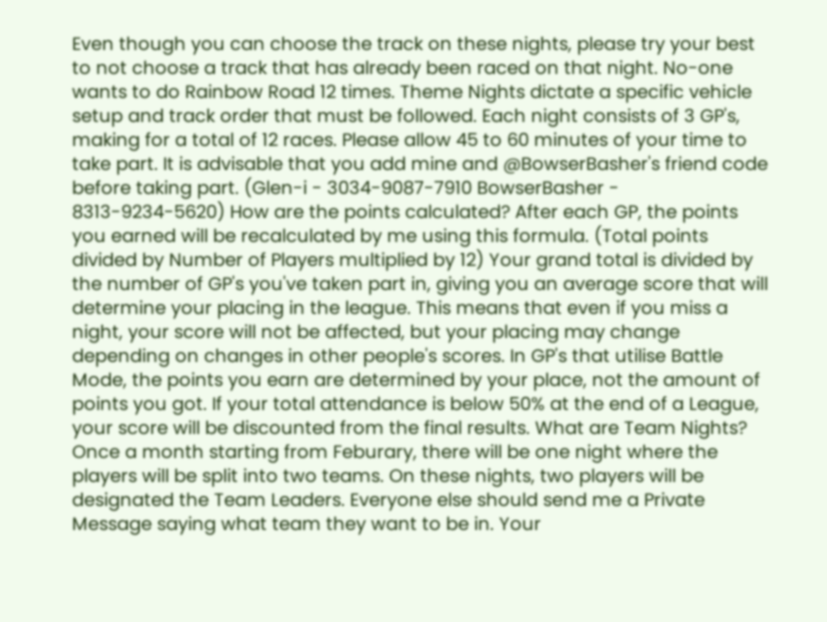Even though you can choose the track on these nights, please try your best to not choose a track that has already been raced on that night. No-one wants to do Rainbow Road 12 times. Theme Nights dictate a specific vehicle setup and track order that must be followed. Each night consists of 3 GP's, making for a total of 12 races. Please allow 45 to 60 minutes of your time to take part. It is advisable that you add mine and @BowserBasher's friend code before taking part. (Glen-i - 3034-9087-7910 BowserBasher - 8313-9234-5620) How are the points calculated? After each GP, the points you earned will be recalculated by me using this formula. (Total points divided by Number of Players multiplied by 12) Your grand total is divided by the number of GP's you've taken part in, giving you an average score that will determine your placing in the league. This means that even if you miss a night, your score will not be affected, but your placing may change depending on changes in other people's scores. In GP's that utilise Battle Mode, the points you earn are determined by your place, not the amount of points you got. If your total attendance is below 50% at the end of a League, your score will be discounted from the final results. What are Team Nights? Once a month starting from Feburary, there will be one night where the players will be split into two teams. On these nights, two players will be designated the Team Leaders. Everyone else should send me a Private Message saying what team they want to be in. Your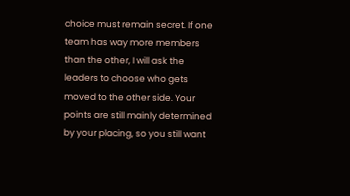choice must remain secret. If one team has way more members than the other, I will ask the leaders to choose who gets moved to the other side. Your points are still mainly determined by your placing, so you still want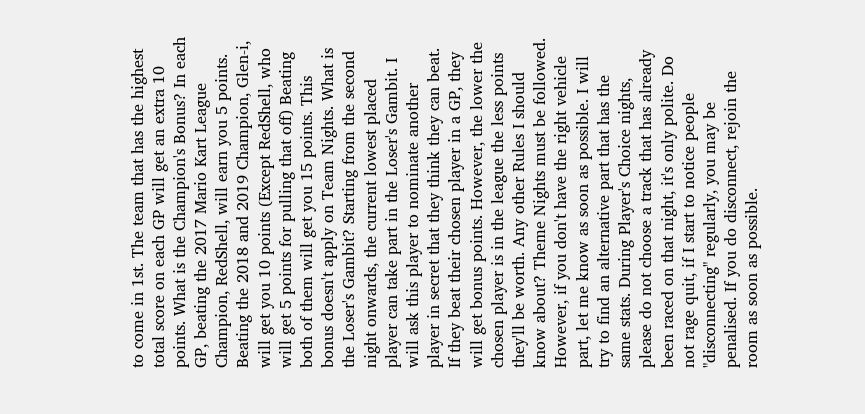to come in 1st. The team that has the highest total score on each GP will get an extra 10 points. What is the Champion's Bonus? In each GP, beating the 2017 Mario Kart League Champion, RedShell, will earn you 5 points. Beating the 2018 and 2019 Champion, Glen-i, will get you 10 points (Except RedShell, who will get 5 points for pulling that off) Beating both of them will get you 15 points. This bonus doesn't apply on Team Nights. What is the Loser's Gambit? Starting from the second night onwards, the current lowest placed player can take part in the Loser's Gambit. I will ask this player to nominate another player in secret that they think they can beat. If they beat their chosen player in a GP, they will get bonus points. However, the lower the chosen player is in the league the less points they'll be worth. Any other Rules I should know about? Theme Nights must be followed. However, if you don't have the right vehicle part, let me know as soon as possible. I will try to find an alternative part that has the same stats. During Player's Choice nights, please do not choose a track that has already been raced on that night, it's only polite. Do not rage quit, if I start to notice people "disconnecting" regularly, you may be penalised. If you do disconnect, rejoin the room as soon as possible.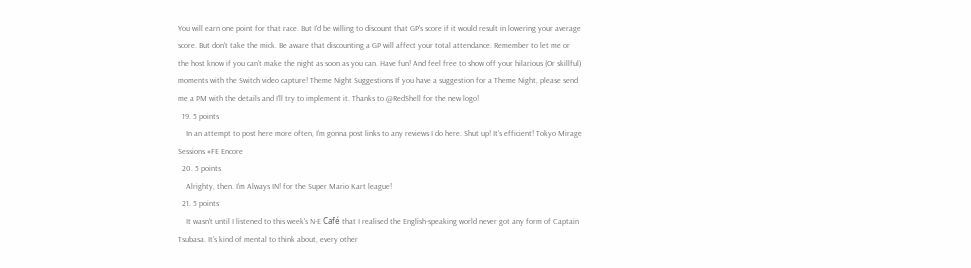You will earn one point for that race. But I'd be willing to discount that GP's score if it would result in lowering your average score. But don't take the mick. Be aware that discounting a GP will affect your total attendance. Remember to let me or the host know if you can't make the night as soon as you can. Have fun! And feel free to show off your hilarious (Or skillful) moments with the Switch video capture! Theme Night Suggestions If you have a suggestion for a Theme Night, please send me a PM with the details and I'll try to implement it. Thanks to @RedShell for the new logo!
  19. 5 points
    In an attempt to post here more often, I'm gonna post links to any reviews I do here. Shut up! It's efficient! Tokyo Mirage Sessions #FE Encore
  20. 5 points
    Alrighty, then. I'm Always IN! for the Super Mario Kart league!
  21. 5 points
    It wasn't until I listened to this week's N-E Café that I realised the English-speaking world never got any form of Captain Tsubasa. It's kind of mental to think about, every other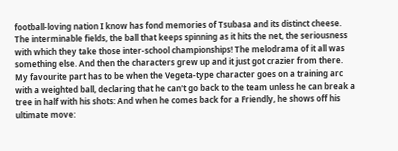football-loving nation I know has fond memories of Tsubasa and its distinct cheese. The interminable fields, the ball that keeps spinning as it hits the net, the seriousness with which they take those inter-school championships! The melodrama of it all was something else. And then the characters grew up and it just got crazier from there. My favourite part has to be when the Vegeta-type character goes on a training arc with a weighted ball, declaring that he can't go back to the team unless he can break a tree in half with his shots: And when he comes back for a Friendly, he shows off his ultimate move: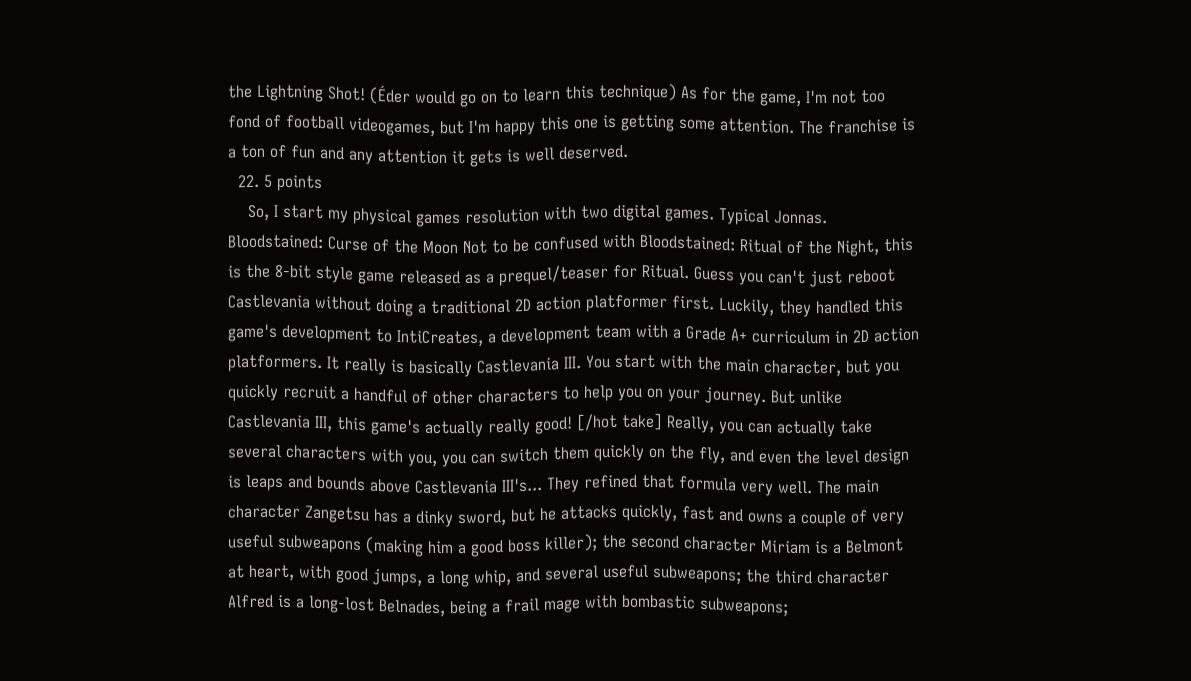the Lightning Shot! (Éder would go on to learn this technique) As for the game, I'm not too fond of football videogames, but I'm happy this one is getting some attention. The franchise is a ton of fun and any attention it gets is well deserved.
  22. 5 points
    So, I start my physical games resolution with two digital games. Typical Jonnas. Bloodstained: Curse of the Moon Not to be confused with Bloodstained: Ritual of the Night, this is the 8-bit style game released as a prequel/teaser for Ritual. Guess you can't just reboot Castlevania without doing a traditional 2D action platformer first. Luckily, they handled this game's development to IntiCreates, a development team with a Grade A+ curriculum in 2D action platformers. It really is basically Castlevania III. You start with the main character, but you quickly recruit a handful of other characters to help you on your journey. But unlike Castlevania III, this game's actually really good! [/hot take] Really, you can actually take several characters with you, you can switch them quickly on the fly, and even the level design is leaps and bounds above Castlevania III's... They refined that formula very well. The main character Zangetsu has a dinky sword, but he attacks quickly, fast and owns a couple of very useful subweapons (making him a good boss killer); the second character Miriam is a Belmont at heart, with good jumps, a long whip, and several useful subweapons; the third character Alfred is a long-lost Belnades, being a frail mage with bombastic subweapons;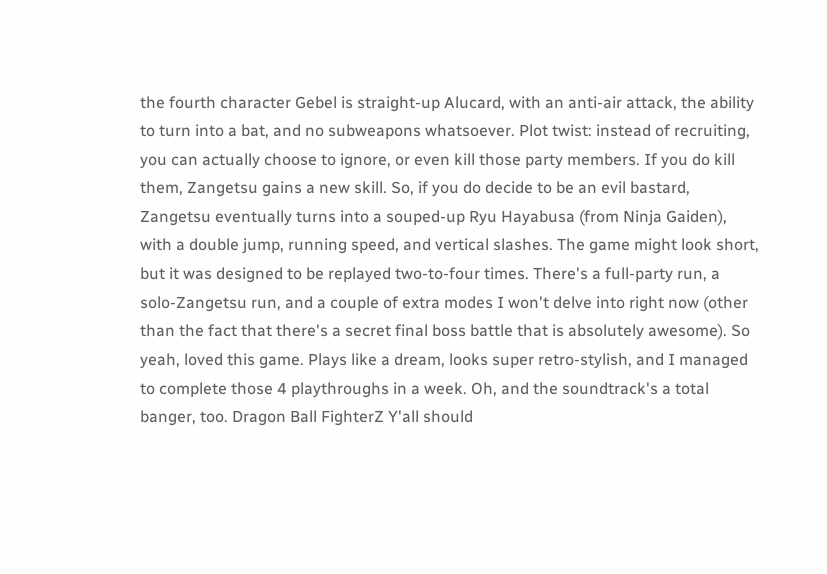the fourth character Gebel is straight-up Alucard, with an anti-air attack, the ability to turn into a bat, and no subweapons whatsoever. Plot twist: instead of recruiting, you can actually choose to ignore, or even kill those party members. If you do kill them, Zangetsu gains a new skill. So, if you do decide to be an evil bastard, Zangetsu eventually turns into a souped-up Ryu Hayabusa (from Ninja Gaiden), with a double jump, running speed, and vertical slashes. The game might look short, but it was designed to be replayed two-to-four times. There's a full-party run, a solo-Zangetsu run, and a couple of extra modes I won't delve into right now (other than the fact that there's a secret final boss battle that is absolutely awesome). So yeah, loved this game. Plays like a dream, looks super retro-stylish, and I managed to complete those 4 playthroughs in a week. Oh, and the soundtrack's a total banger, too. Dragon Ball FighterZ Y'all should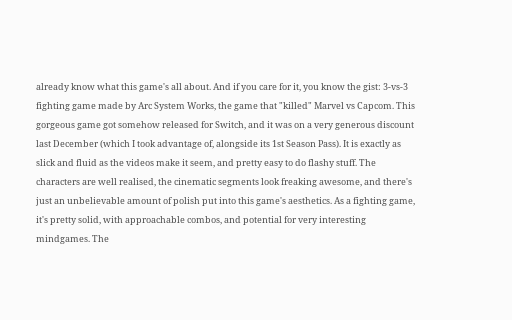already know what this game's all about. And if you care for it, you know the gist: 3-vs-3 fighting game made by Arc System Works, the game that "killed" Marvel vs Capcom. This gorgeous game got somehow released for Switch, and it was on a very generous discount last December (which I took advantage of, alongside its 1st Season Pass). It is exactly as slick and fluid as the videos make it seem, and pretty easy to do flashy stuff. The characters are well realised, the cinematic segments look freaking awesome, and there's just an unbelievable amount of polish put into this game's aesthetics. As a fighting game, it's pretty solid, with approachable combos, and potential for very interesting mindgames. The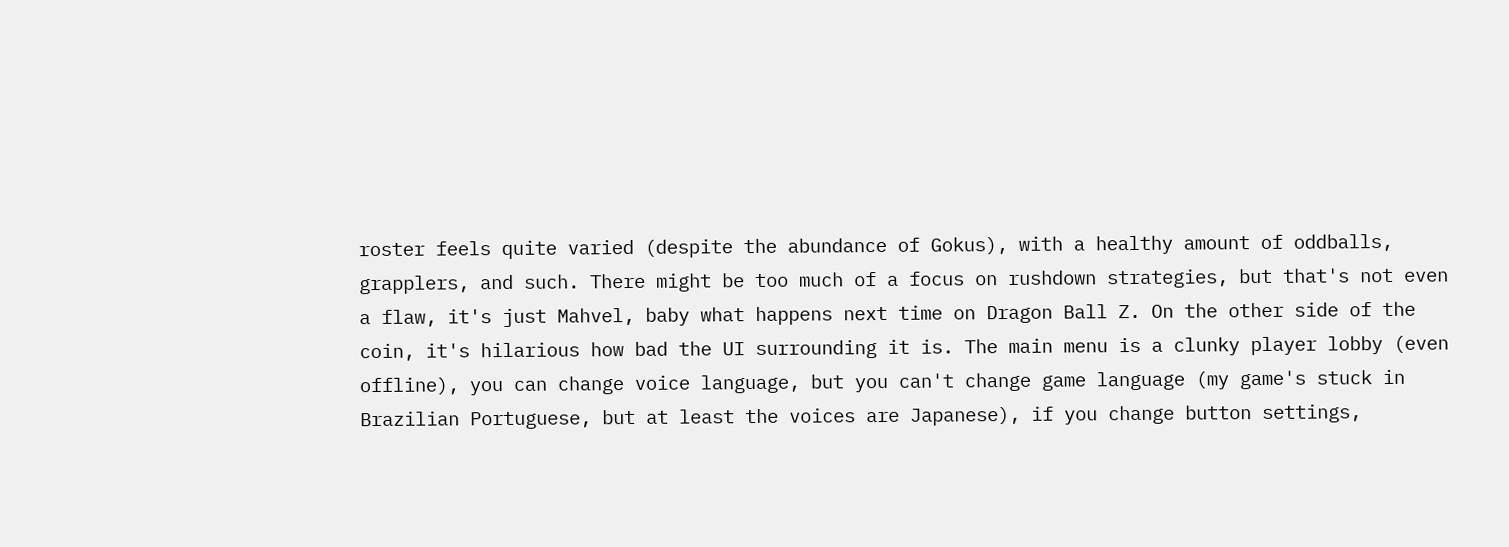roster feels quite varied (despite the abundance of Gokus), with a healthy amount of oddballs, grapplers, and such. There might be too much of a focus on rushdown strategies, but that's not even a flaw, it's just Mahvel, baby what happens next time on Dragon Ball Z. On the other side of the coin, it's hilarious how bad the UI surrounding it is. The main menu is a clunky player lobby (even offline), you can change voice language, but you can't change game language (my game's stuck in Brazilian Portuguese, but at least the voices are Japanese), if you change button settings,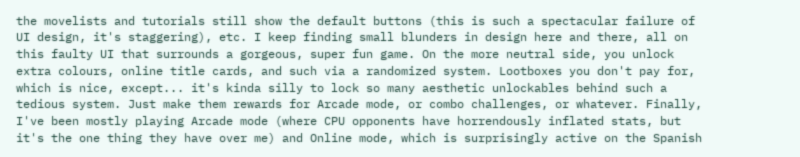the movelists and tutorials still show the default buttons (this is such a spectacular failure of UI design, it's staggering), etc. I keep finding small blunders in design here and there, all on this faulty UI that surrounds a gorgeous, super fun game. On the more neutral side, you unlock extra colours, online title cards, and such via a randomized system. Lootboxes you don't pay for, which is nice, except... it's kinda silly to lock so many aesthetic unlockables behind such a tedious system. Just make them rewards for Arcade mode, or combo challenges, or whatever. Finally, I've been mostly playing Arcade mode (where CPU opponents have horrendously inflated stats, but it's the one thing they have over me) and Online mode, which is surprisingly active on the Spanish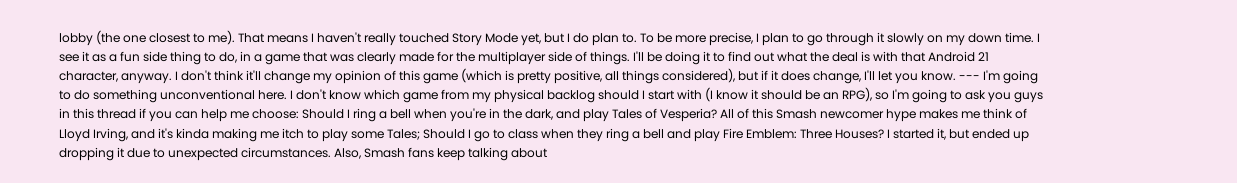lobby (the one closest to me). That means I haven't really touched Story Mode yet, but I do plan to. To be more precise, I plan to go through it slowly on my down time. I see it as a fun side thing to do, in a game that was clearly made for the multiplayer side of things. I'll be doing it to find out what the deal is with that Android 21 character, anyway. I don't think it'll change my opinion of this game (which is pretty positive, all things considered), but if it does change, I'll let you know. --- I'm going to do something unconventional here. I don't know which game from my physical backlog should I start with (I know it should be an RPG), so I'm going to ask you guys in this thread if you can help me choose: Should I ring a bell when you're in the dark, and play Tales of Vesperia? All of this Smash newcomer hype makes me think of Lloyd Irving, and it's kinda making me itch to play some Tales; Should I go to class when they ring a bell and play Fire Emblem: Three Houses? I started it, but ended up dropping it due to unexpected circumstances. Also, Smash fans keep talking about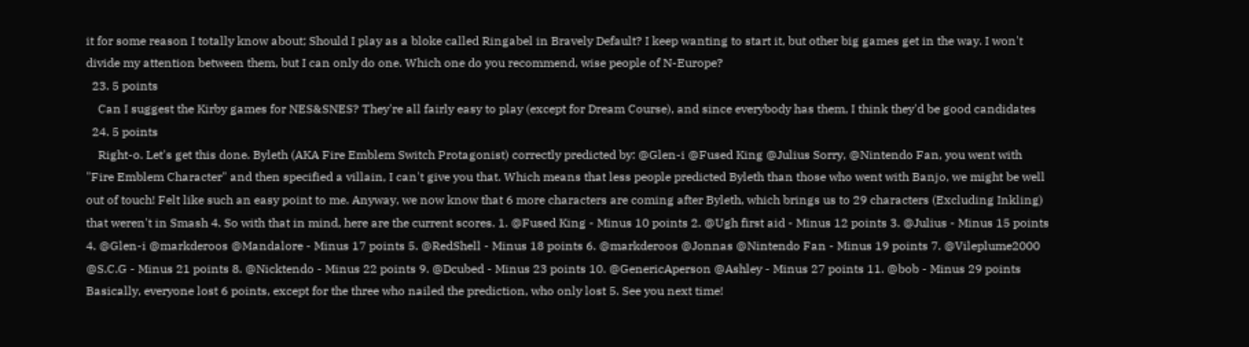it for some reason I totally know about; Should I play as a bloke called Ringabel in Bravely Default? I keep wanting to start it, but other big games get in the way. I won't divide my attention between them, but I can only do one. Which one do you recommend, wise people of N-Europe?
  23. 5 points
    Can I suggest the Kirby games for NES&SNES? They're all fairly easy to play (except for Dream Course), and since everybody has them, I think they'd be good candidates
  24. 5 points
    Right-o. Let's get this done. Byleth (AKA Fire Emblem Switch Protagonist) correctly predicted by: @Glen-i @Fused King @Julius Sorry, @Nintendo Fan, you went with "Fire Emblem Character" and then specified a villain, I can't give you that. Which means that less people predicted Byleth than those who went with Banjo, we might be well out of touch! Felt like such an easy point to me. Anyway, we now know that 6 more characters are coming after Byleth, which brings us to 29 characters (Excluding Inkling) that weren't in Smash 4. So with that in mind, here are the current scores. 1. @Fused King - Minus 10 points 2. @Ugh first aid - Minus 12 points 3. @Julius - Minus 15 points 4. @Glen-i @markderoos @Mandalore - Minus 17 points 5. @RedShell - Minus 18 points 6. @markderoos @Jonnas @Nintendo Fan - Minus 19 points 7. @Vileplume2000 @S.C.G - Minus 21 points 8. @Nicktendo - Minus 22 points 9. @Dcubed - Minus 23 points 10. @GenericAperson @Ashley - Minus 27 points 11. @bob - Minus 29 points Basically, everyone lost 6 points, except for the three who nailed the prediction, who only lost 5. See you next time!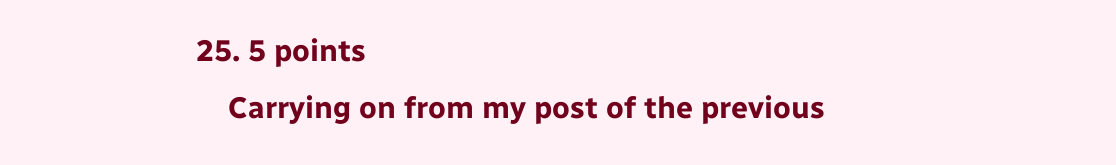25. 5 points
    Carrying on from my post of the previous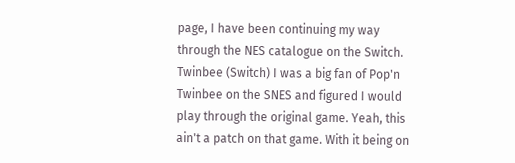page, I have been continuing my way through the NES catalogue on the Switch. Twinbee (Switch) I was a big fan of Pop'n Twinbee on the SNES and figured I would play through the original game. Yeah, this ain't a patch on that game. With it being on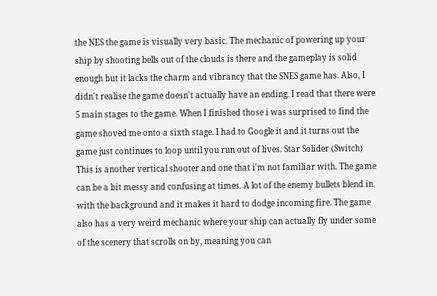the NES the game is visually very basic. The mechanic of powering up your ship by shooting bells out of the clouds is there and the gameplay is solid enough but it lacks the charm and vibrancy that the SNES game has. Also, I didn't realise the game doesn't actually have an ending. I read that there were 5 main stages to the game. When I finished those i was surprised to find the game shoved me onto a sixth stage. I had to Google it and it turns out the game just continues to loop until you run out of lives. Star Solider (Switch) This is another vertical shooter and one that i'm not familiar with. The game can be a bit messy and confusing at times. A lot of the enemy bullets blend in with the background and it makes it hard to dodge incoming fire. The game also has a very weird mechanic where your ship can actually fly under some of the scenery that scrolls on by, meaning you can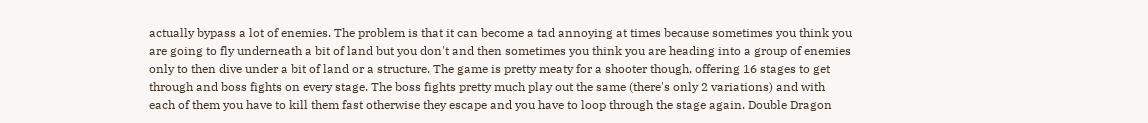actually bypass a lot of enemies. The problem is that it can become a tad annoying at times because sometimes you think you are going to fly underneath a bit of land but you don't and then sometimes you think you are heading into a group of enemies only to then dive under a bit of land or a structure. The game is pretty meaty for a shooter though, offering 16 stages to get through and boss fights on every stage. The boss fights pretty much play out the same (there's only 2 variations) and with each of them you have to kill them fast otherwise they escape and you have to loop through the stage again. Double Dragon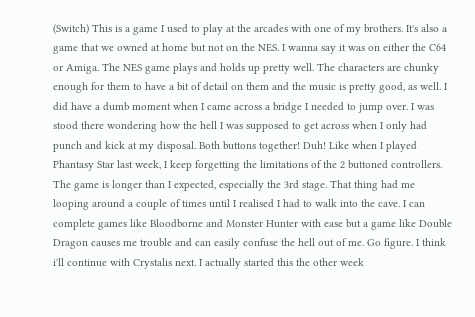(Switch) This is a game I used to play at the arcades with one of my brothers. It's also a game that we owned at home but not on the NES. I wanna say it was on either the C64 or Amiga. The NES game plays and holds up pretty well. The characters are chunky enough for them to have a bit of detail on them and the music is pretty good, as well. I did have a dumb moment when I came across a bridge I needed to jump over. I was stood there wondering how the hell I was supposed to get across when I only had punch and kick at my disposal. Both buttons together! Duh! Like when I played Phantasy Star last week, I keep forgetting the limitations of the 2 buttoned controllers. The game is longer than I expected, especially the 3rd stage. That thing had me looping around a couple of times until I realised I had to walk into the cave. I can complete games like Bloodborne and Monster Hunter with ease but a game like Double Dragon causes me trouble and can easily confuse the hell out of me. Go figure. I think i'll continue with Crystalis next. I actually started this the other week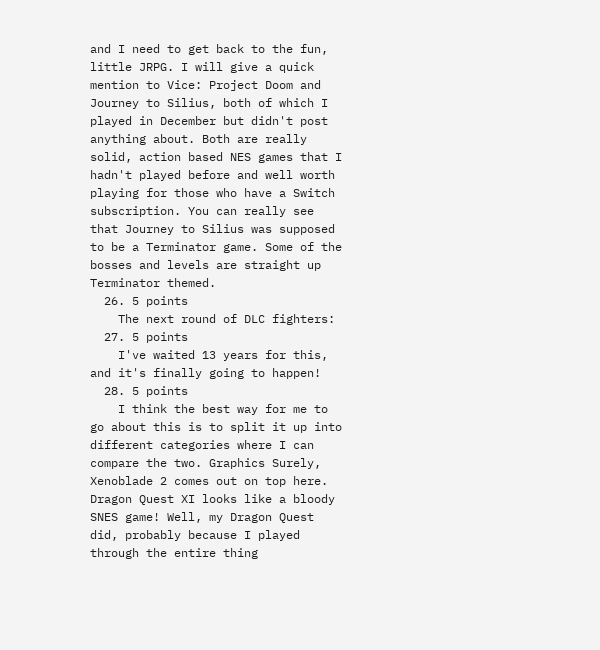and I need to get back to the fun, little JRPG. I will give a quick mention to Vice: Project Doom and Journey to Silius, both of which I played in December but didn't post anything about. Both are really solid, action based NES games that I hadn't played before and well worth playing for those who have a Switch subscription. You can really see that Journey to Silius was supposed to be a Terminator game. Some of the bosses and levels are straight up Terminator themed.
  26. 5 points
    The next round of DLC fighters:
  27. 5 points
    I've waited 13 years for this, and it's finally going to happen!
  28. 5 points
    I think the best way for me to go about this is to split it up into different categories where I can compare the two. Graphics Surely, Xenoblade 2 comes out on top here. Dragon Quest XI looks like a bloody SNES game! Well, my Dragon Quest did, probably because I played through the entire thing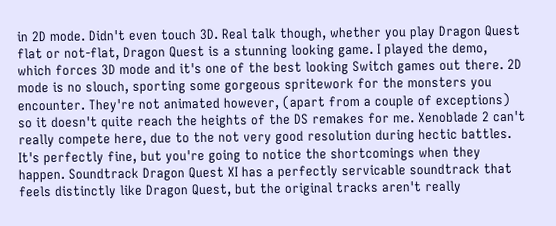in 2D mode. Didn't even touch 3D. Real talk though, whether you play Dragon Quest flat or not-flat, Dragon Quest is a stunning looking game. I played the demo, which forces 3D mode and it's one of the best looking Switch games out there. 2D mode is no slouch, sporting some gorgeous spritework for the monsters you encounter. They're not animated however, (apart from a couple of exceptions) so it doesn't quite reach the heights of the DS remakes for me. Xenoblade 2 can't really compete here, due to the not very good resolution during hectic battles. It's perfectly fine, but you're going to notice the shortcomings when they happen. Soundtrack Dragon Quest XI has a perfectly servicable soundtrack that feels distinctly like Dragon Quest, but the original tracks aren't really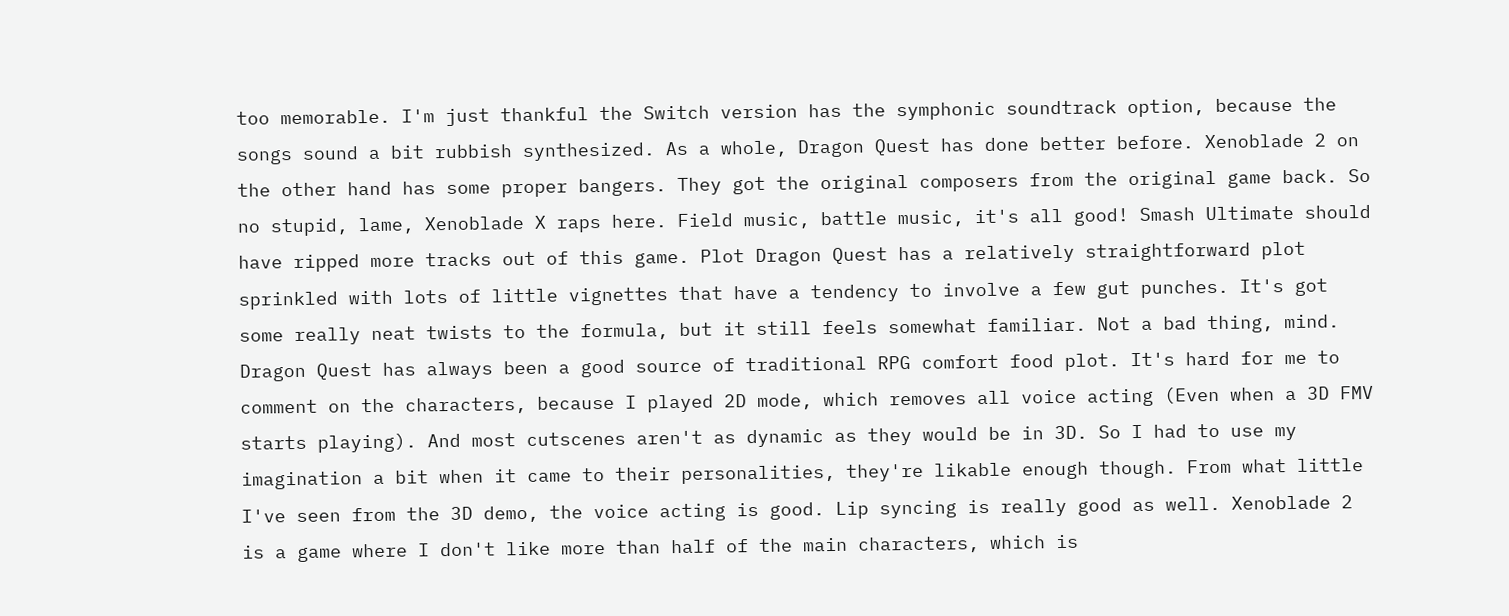too memorable. I'm just thankful the Switch version has the symphonic soundtrack option, because the songs sound a bit rubbish synthesized. As a whole, Dragon Quest has done better before. Xenoblade 2 on the other hand has some proper bangers. They got the original composers from the original game back. So no stupid, lame, Xenoblade X raps here. Field music, battle music, it's all good! Smash Ultimate should have ripped more tracks out of this game. Plot Dragon Quest has a relatively straightforward plot sprinkled with lots of little vignettes that have a tendency to involve a few gut punches. It's got some really neat twists to the formula, but it still feels somewhat familiar. Not a bad thing, mind. Dragon Quest has always been a good source of traditional RPG comfort food plot. It's hard for me to comment on the characters, because I played 2D mode, which removes all voice acting (Even when a 3D FMV starts playing). And most cutscenes aren't as dynamic as they would be in 3D. So I had to use my imagination a bit when it came to their personalities, they're likable enough though. From what little I've seen from the 3D demo, the voice acting is good. Lip syncing is really good as well. Xenoblade 2 is a game where I don't like more than half of the main characters, which is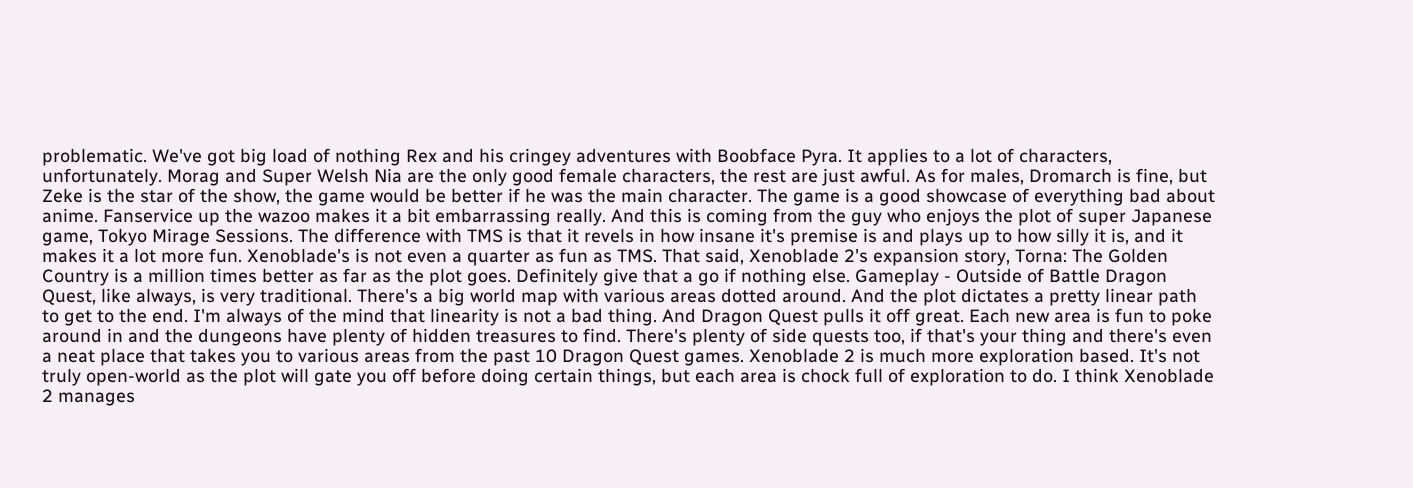problematic. We've got big load of nothing Rex and his cringey adventures with Boobface Pyra. It applies to a lot of characters, unfortunately. Morag and Super Welsh Nia are the only good female characters, the rest are just awful. As for males, Dromarch is fine, but Zeke is the star of the show, the game would be better if he was the main character. The game is a good showcase of everything bad about anime. Fanservice up the wazoo makes it a bit embarrassing really. And this is coming from the guy who enjoys the plot of super Japanese game, Tokyo Mirage Sessions. The difference with TMS is that it revels in how insane it's premise is and plays up to how silly it is, and it makes it a lot more fun. Xenoblade's is not even a quarter as fun as TMS. That said, Xenoblade 2's expansion story, Torna: The Golden Country is a million times better as far as the plot goes. Definitely give that a go if nothing else. Gameplay - Outside of Battle Dragon Quest, like always, is very traditional. There's a big world map with various areas dotted around. And the plot dictates a pretty linear path to get to the end. I'm always of the mind that linearity is not a bad thing. And Dragon Quest pulls it off great. Each new area is fun to poke around in and the dungeons have plenty of hidden treasures to find. There's plenty of side quests too, if that's your thing and there's even a neat place that takes you to various areas from the past 10 Dragon Quest games. Xenoblade 2 is much more exploration based. It's not truly open-world as the plot will gate you off before doing certain things, but each area is chock full of exploration to do. I think Xenoblade 2 manages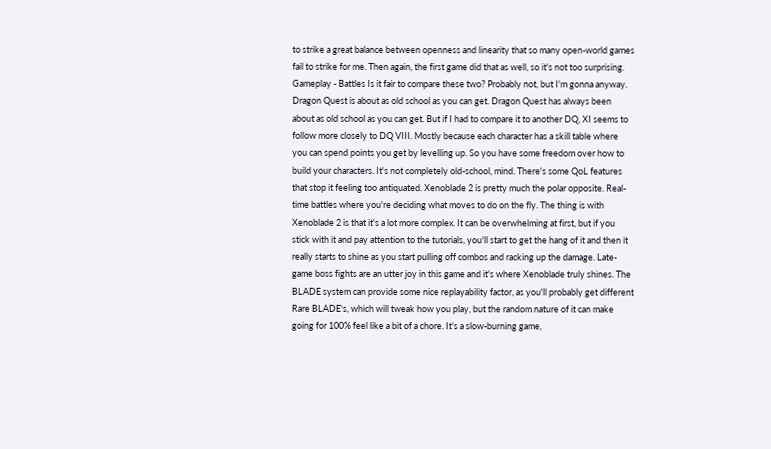to strike a great balance between openness and linearity that so many open-world games fail to strike for me. Then again, the first game did that as well, so it's not too surprising. Gameplay - Battles Is it fair to compare these two? Probably not, but I'm gonna anyway. Dragon Quest is about as old school as you can get. Dragon Quest has always been about as old school as you can get. But if I had to compare it to another DQ, XI seems to follow more closely to DQ VIII. Mostly because each character has a skill table where you can spend points you get by levelling up. So you have some freedom over how to build your characters. It's not completely old-school, mind. There's some QoL features that stop it feeling too antiquated. Xenoblade 2 is pretty much the polar opposite. Real-time battles where you're deciding what moves to do on the fly. The thing is with Xenoblade 2 is that it's a lot more complex. It can be overwhelming at first, but if you stick with it and pay attention to the tutorials, you'll start to get the hang of it and then it really starts to shine as you start pulling off combos and racking up the damage. Late-game boss fights are an utter joy in this game and it's where Xenoblade truly shines. The BLADE system can provide some nice replayability factor, as you'll probably get different Rare BLADE's, which will tweak how you play, but the random nature of it can make going for 100% feel like a bit of a chore. It's a slow-burning game,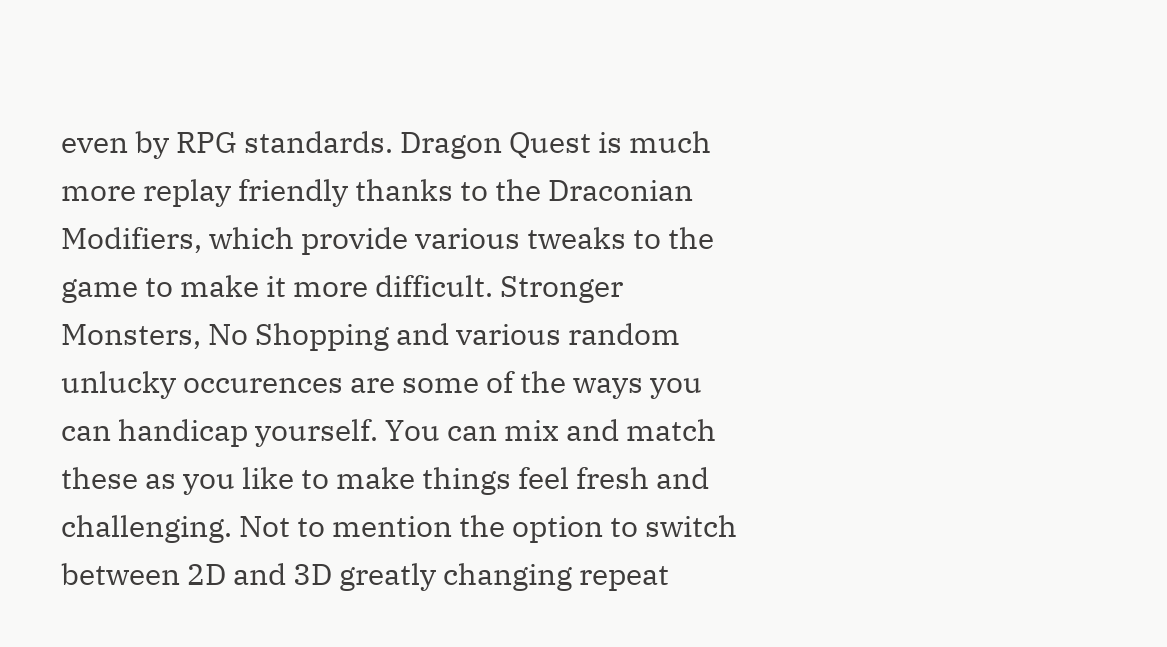even by RPG standards. Dragon Quest is much more replay friendly thanks to the Draconian Modifiers, which provide various tweaks to the game to make it more difficult. Stronger Monsters, No Shopping and various random unlucky occurences are some of the ways you can handicap yourself. You can mix and match these as you like to make things feel fresh and challenging. Not to mention the option to switch between 2D and 3D greatly changing repeat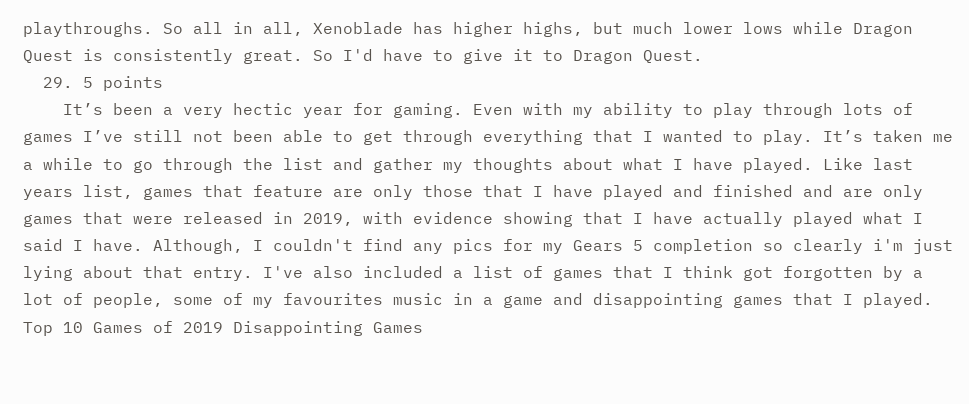playthroughs. So all in all, Xenoblade has higher highs, but much lower lows while Dragon Quest is consistently great. So I'd have to give it to Dragon Quest.
  29. 5 points
    It’s been a very hectic year for gaming. Even with my ability to play through lots of games I’ve still not been able to get through everything that I wanted to play. It’s taken me a while to go through the list and gather my thoughts about what I have played. Like last years list, games that feature are only those that I have played and finished and are only games that were released in 2019, with evidence showing that I have actually played what I said I have. Although, I couldn't find any pics for my Gears 5 completion so clearly i'm just lying about that entry. I've also included a list of games that I think got forgotten by a lot of people, some of my favourites music in a game and disappointing games that I played. Top 10 Games of 2019 Disappointing Games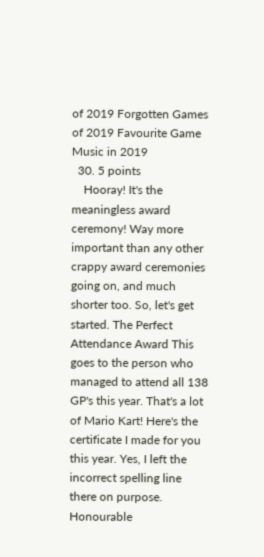of 2019 Forgotten Games of 2019 Favourite Game Music in 2019
  30. 5 points
    Hooray! It's the meaningless award ceremony! Way more important than any other crappy award ceremonies going on, and much shorter too. So, let's get started. The Perfect Attendance Award This goes to the person who managed to attend all 138 GP's this year. That's a lot of Mario Kart! Here's the certificate I made for you this year. Yes, I left the incorrect spelling line there on purpose. Honourable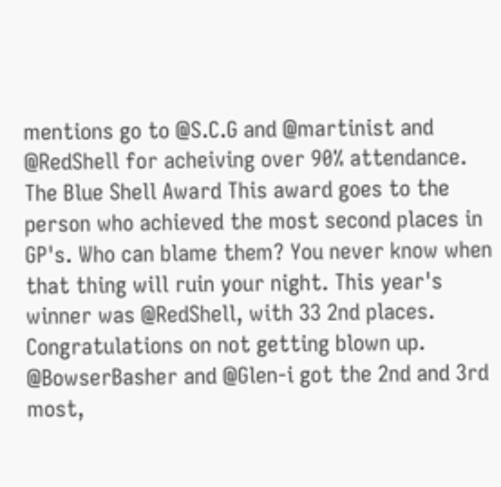mentions go to @S.C.G and @martinist and @RedShell for acheiving over 90% attendance. The Blue Shell Award This award goes to the person who achieved the most second places in GP's. Who can blame them? You never know when that thing will ruin your night. This year's winner was @RedShell, with 33 2nd places. Congratulations on not getting blown up. @BowserBasher and @Glen-i got the 2nd and 3rd most,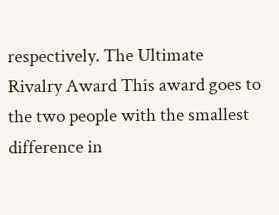respectively. The Ultimate Rivalry Award This award goes to the two people with the smallest difference in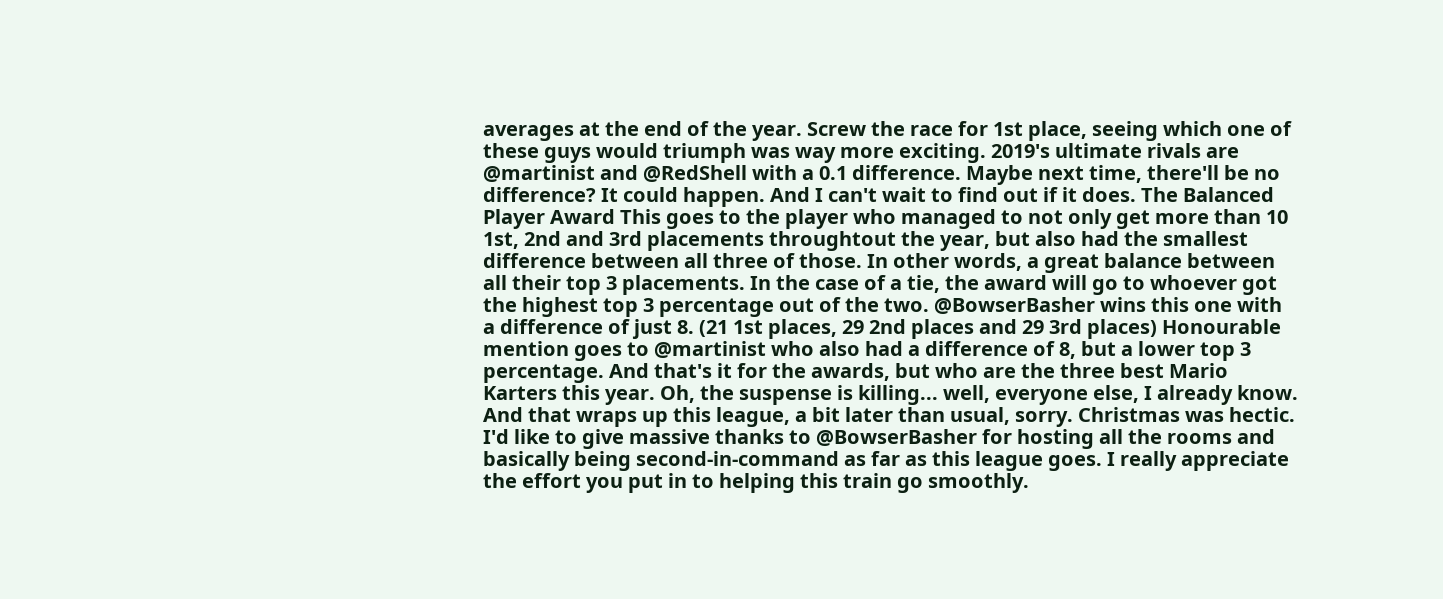averages at the end of the year. Screw the race for 1st place, seeing which one of these guys would triumph was way more exciting. 2019's ultimate rivals are @martinist and @RedShell with a 0.1 difference. Maybe next time, there'll be no difference? It could happen. And I can't wait to find out if it does. The Balanced Player Award This goes to the player who managed to not only get more than 10 1st, 2nd and 3rd placements throughtout the year, but also had the smallest difference between all three of those. In other words, a great balance between all their top 3 placements. In the case of a tie, the award will go to whoever got the highest top 3 percentage out of the two. @BowserBasher wins this one with a difference of just 8. (21 1st places, 29 2nd places and 29 3rd places) Honourable mention goes to @martinist who also had a difference of 8, but a lower top 3 percentage. And that's it for the awards, but who are the three best Mario Karters this year. Oh, the suspense is killing... well, everyone else, I already know. And that wraps up this league, a bit later than usual, sorry. Christmas was hectic. I'd like to give massive thanks to @BowserBasher for hosting all the rooms and basically being second-in-command as far as this league goes. I really appreciate the effort you put in to helping this train go smoothly.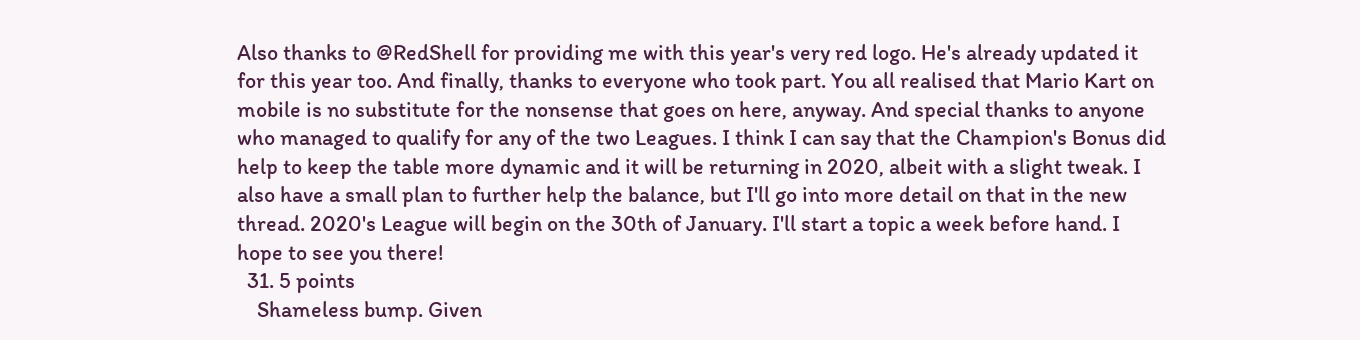Also thanks to @RedShell for providing me with this year's very red logo. He's already updated it for this year too. And finally, thanks to everyone who took part. You all realised that Mario Kart on mobile is no substitute for the nonsense that goes on here, anyway. And special thanks to anyone who managed to qualify for any of the two Leagues. I think I can say that the Champion's Bonus did help to keep the table more dynamic and it will be returning in 2020, albeit with a slight tweak. I also have a small plan to further help the balance, but I'll go into more detail on that in the new thread. 2020's League will begin on the 30th of January. I'll start a topic a week before hand. I hope to see you there!
  31. 5 points
    Shameless bump. Given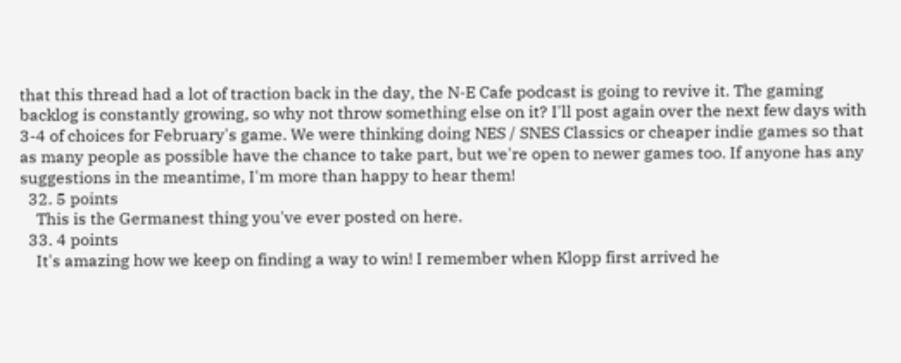that this thread had a lot of traction back in the day, the N-E Cafe podcast is going to revive it. The gaming backlog is constantly growing, so why not throw something else on it? I'll post again over the next few days with 3-4 of choices for February's game. We were thinking doing NES / SNES Classics or cheaper indie games so that as many people as possible have the chance to take part, but we're open to newer games too. If anyone has any suggestions in the meantime, I'm more than happy to hear them!
  32. 5 points
    This is the Germanest thing you've ever posted on here.
  33. 4 points
    It's amazing how we keep on finding a way to win! I remember when Klopp first arrived he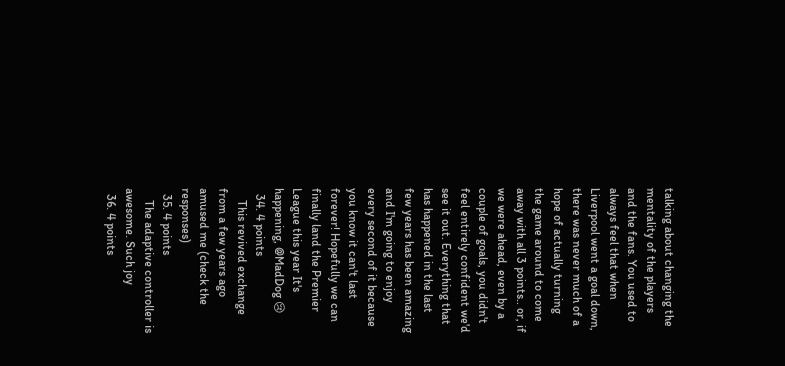talking about changing the mentality of the players and the fans. You used to always feel that when Liverpool went a goal down, there was never much of a hope of actually turning the game around to come away with all 3 points.. or, if we were ahead, even by a couple of goals, you didn't feel entirely confident we'd see it out. Everything that has happened in the last few years has been amazing and I'm going to enjoy every second of it because you know it can't last forever! Hopefully we can finally land the Premier League this year It's happening, @MadDog 😢
  34. 4 points
    This revived exchange from a few years ago amused me (check the responses)
  35. 4 points
    The adaptive controller is awesome. Such joy
  36. 4 points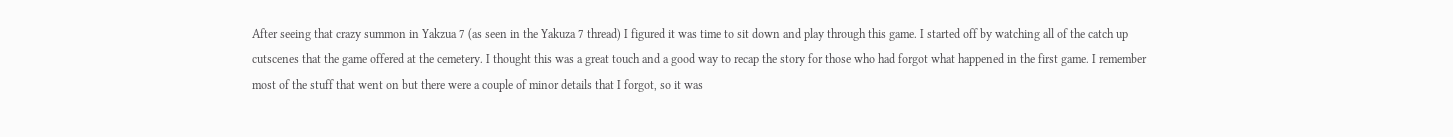After seeing that crazy summon in Yakzua 7 (as seen in the Yakuza 7 thread) I figured it was time to sit down and play through this game. I started off by watching all of the catch up cutscenes that the game offered at the cemetery. I thought this was a great touch and a good way to recap the story for those who had forgot what happened in the first game. I remember most of the stuff that went on but there were a couple of minor details that I forgot, so it was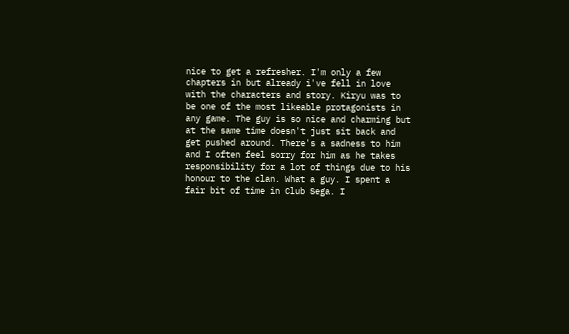nice to get a refresher. I'm only a few chapters in but already i've fell in love with the characters and story. Kiryu was to be one of the most likeable protagonists in any game. The guy is so nice and charming but at the same time doesn't just sit back and get pushed around. There's a sadness to him and I often feel sorry for him as he takes responsibility for a lot of things due to his honour to the clan. What a guy. I spent a fair bit of time in Club Sega. I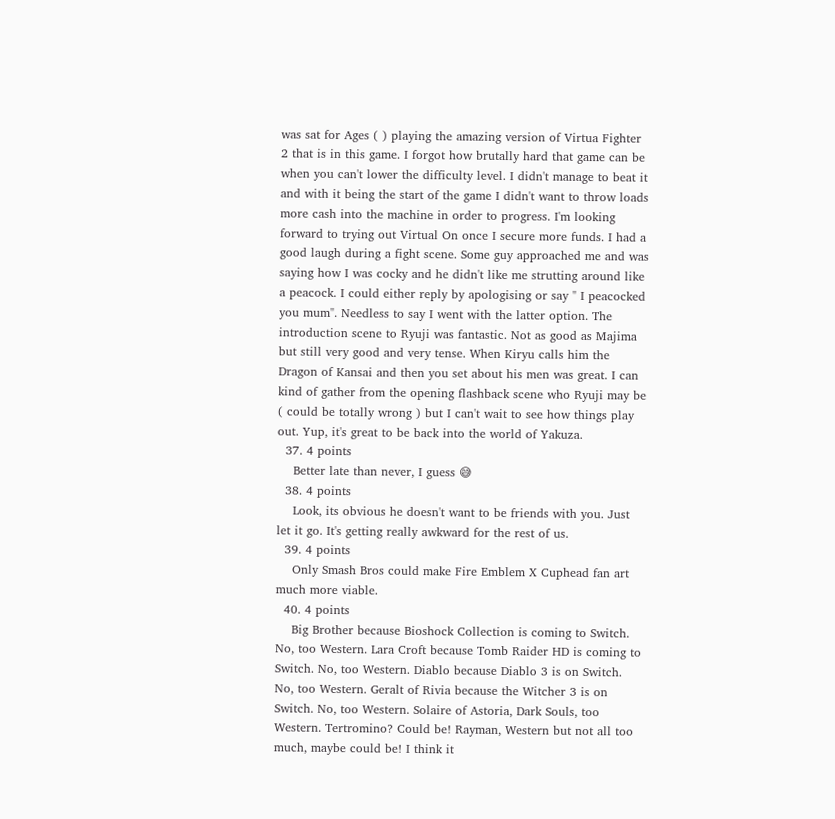was sat for Ages ( ) playing the amazing version of Virtua Fighter 2 that is in this game. I forgot how brutally hard that game can be when you can't lower the difficulty level. I didn't manage to beat it and with it being the start of the game I didn't want to throw loads more cash into the machine in order to progress. I'm looking forward to trying out Virtual On once I secure more funds. I had a good laugh during a fight scene. Some guy approached me and was saying how I was cocky and he didn't like me strutting around like a peacock. I could either reply by apologising or say " I peacocked you mum". Needless to say I went with the latter option. The introduction scene to Ryuji was fantastic. Not as good as Majima but still very good and very tense. When Kiryu calls him the Dragon of Kansai and then you set about his men was great. I can kind of gather from the opening flashback scene who Ryuji may be ( could be totally wrong ) but I can't wait to see how things play out. Yup, it's great to be back into the world of Yakuza.
  37. 4 points
    Better late than never, I guess 😅
  38. 4 points
    Look, its obvious he doesn't want to be friends with you. Just let it go. It's getting really awkward for the rest of us.
  39. 4 points
    Only Smash Bros could make Fire Emblem X Cuphead fan art much more viable.
  40. 4 points
    Big Brother because Bioshock Collection is coming to Switch. No, too Western. Lara Croft because Tomb Raider HD is coming to Switch. No, too Western. Diablo because Diablo 3 is on Switch. No, too Western. Geralt of Rivia because the Witcher 3 is on Switch. No, too Western. Solaire of Astoria, Dark Souls, too Western. Tertromino? Could be! Rayman, Western but not all too much, maybe could be! I think it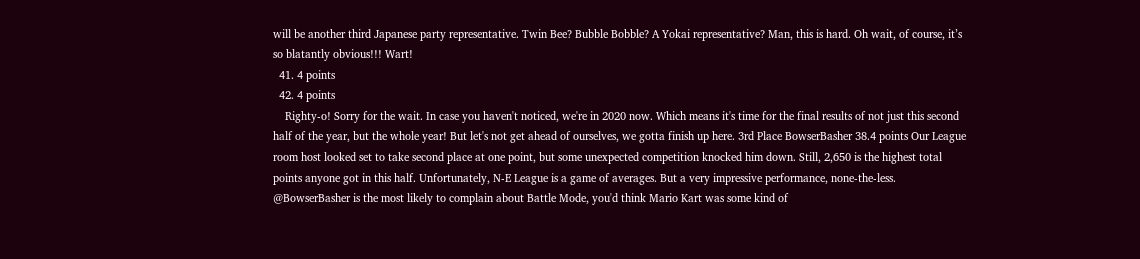will be another third Japanese party representative. Twin Bee? Bubble Bobble? A Yokai representative? Man, this is hard. Oh wait, of course, it’s so blatantly obvious!!! Wart!
  41. 4 points
  42. 4 points
    Righty-o! Sorry for the wait. In case you haven't noticed, we're in 2020 now. Which means it's time for the final results of not just this second half of the year, but the whole year! But let's not get ahead of ourselves, we gotta finish up here. 3rd Place BowserBasher 38.4 points Our League room host looked set to take second place at one point, but some unexpected competition knocked him down. Still, 2,650 is the highest total points anyone got in this half. Unfortunately, N-E League is a game of averages. But a very impressive performance, none-the-less. @BowserBasher is the most likely to complain about Battle Mode, you'd think Mario Kart was some kind of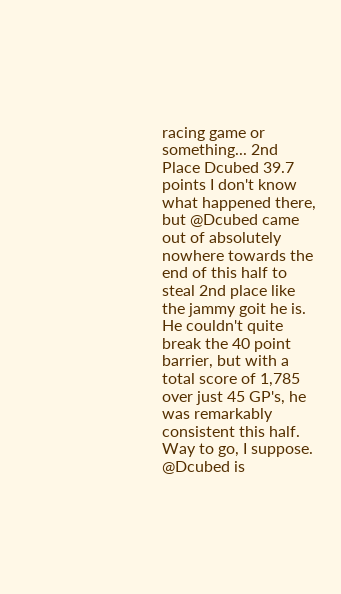racing game or something... 2nd Place Dcubed 39.7 points I don't know what happened there, but @Dcubed came out of absolutely nowhere towards the end of this half to steal 2nd place like the jammy goit he is. He couldn't quite break the 40 point barrier, but with a total score of 1,785 over just 45 GP's, he was remarkably consistent this half. Way to go, I suppose. @Dcubed is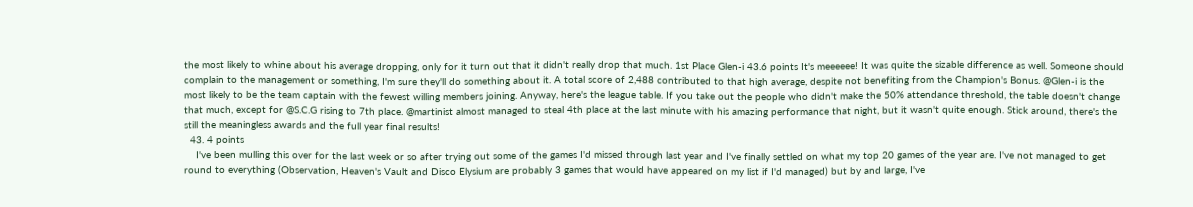the most likely to whine about his average dropping, only for it turn out that it didn't really drop that much. 1st Place Glen-i 43.6 points It's meeeeee! It was quite the sizable difference as well. Someone should complain to the management or something, I'm sure they'll do something about it. A total score of 2,488 contributed to that high average, despite not benefiting from the Champion's Bonus. @Glen-i is the most likely to be the team captain with the fewest willing members joining. Anyway, here's the league table. If you take out the people who didn't make the 50% attendance threshold, the table doesn't change that much, except for @S.C.G rising to 7th place. @martinist almost managed to steal 4th place at the last minute with his amazing performance that night, but it wasn't quite enough. Stick around, there's the still the meaningless awards and the full year final results!
  43. 4 points
    I've been mulling this over for the last week or so after trying out some of the games I'd missed through last year and I've finally settled on what my top 20 games of the year are. I've not managed to get round to everything (Observation, Heaven's Vault and Disco Elysium are probably 3 games that would have appeared on my list if I'd managed) but by and large, I've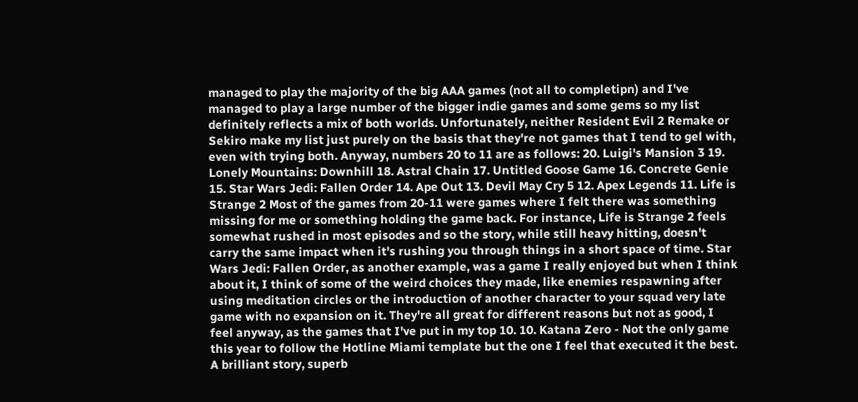managed to play the majority of the big AAA games (not all to completipn) and I've managed to play a large number of the bigger indie games and some gems so my list definitely reflects a mix of both worlds. Unfortunately, neither Resident Evil 2 Remake or Sekiro make my list just purely on the basis that they're not games that I tend to gel with, even with trying both. Anyway, numbers 20 to 11 are as follows: 20. Luigi's Mansion 3 19. Lonely Mountains: Downhill 18. Astral Chain 17. Untitled Goose Game 16. Concrete Genie 15. Star Wars Jedi: Fallen Order 14. Ape Out 13. Devil May Cry 5 12. Apex Legends 11. Life is Strange 2 Most of the games from 20-11 were games where I felt there was something missing for me or something holding the game back. For instance, Life is Strange 2 feels somewhat rushed in most episodes and so the story, while still heavy hitting, doesn't carry the same impact when it's rushing you through things in a short space of time. Star Wars Jedi: Fallen Order, as another example, was a game I really enjoyed but when I think about it, I think of some of the weird choices they made, like enemies respawning after using meditation circles or the introduction of another character to your squad very late game with no expansion on it. They're all great for different reasons but not as good, I feel anyway, as the games that I've put in my top 10. 10. Katana Zero - Not the only game this year to follow the Hotline Miami template but the one I feel that executed it the best. A brilliant story, superb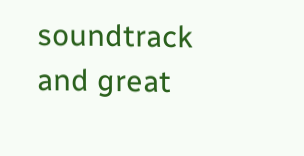soundtrack and great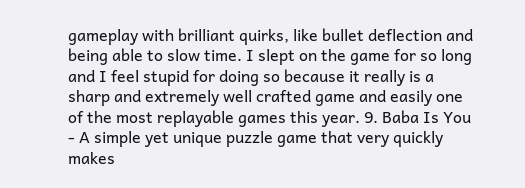gameplay with brilliant quirks, like bullet deflection and being able to slow time. I slept on the game for so long and I feel stupid for doing so because it really is a sharp and extremely well crafted game and easily one of the most replayable games this year. 9. Baba Is You - A simple yet unique puzzle game that very quickly makes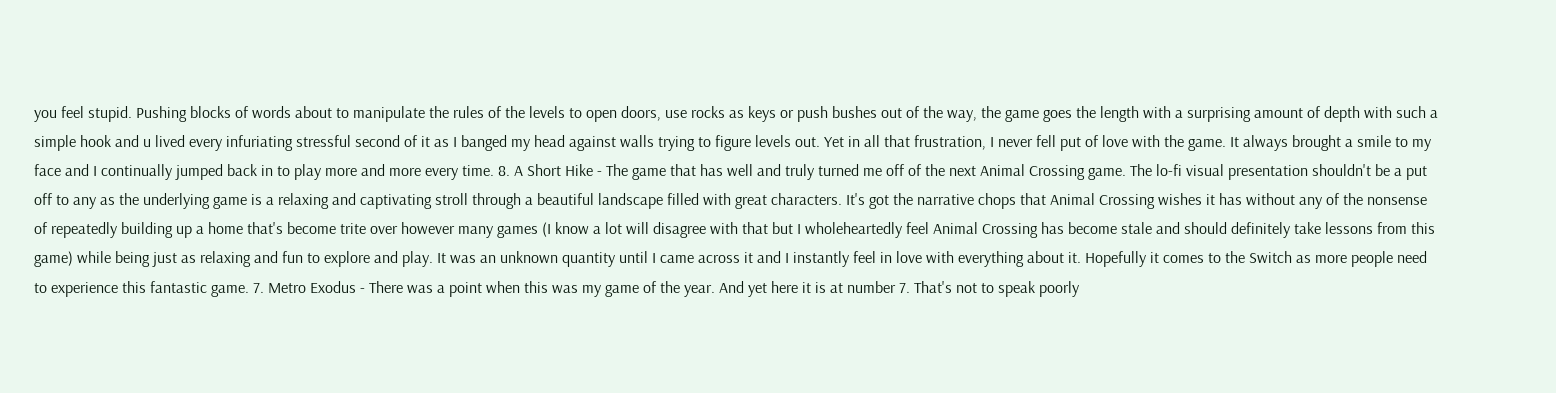you feel stupid. Pushing blocks of words about to manipulate the rules of the levels to open doors, use rocks as keys or push bushes out of the way, the game goes the length with a surprising amount of depth with such a simple hook and u lived every infuriating stressful second of it as I banged my head against walls trying to figure levels out. Yet in all that frustration, I never fell put of love with the game. It always brought a smile to my face and I continually jumped back in to play more and more every time. 8. A Short Hike - The game that has well and truly turned me off of the next Animal Crossing game. The lo-fi visual presentation shouldn't be a put off to any as the underlying game is a relaxing and captivating stroll through a beautiful landscape filled with great characters. It's got the narrative chops that Animal Crossing wishes it has without any of the nonsense of repeatedly building up a home that's become trite over however many games (I know a lot will disagree with that but I wholeheartedly feel Animal Crossing has become stale and should definitely take lessons from this game) while being just as relaxing and fun to explore and play. It was an unknown quantity until I came across it and I instantly feel in love with everything about it. Hopefully it comes to the Switch as more people need to experience this fantastic game. 7. Metro Exodus - There was a point when this was my game of the year. And yet here it is at number 7. That's not to speak poorly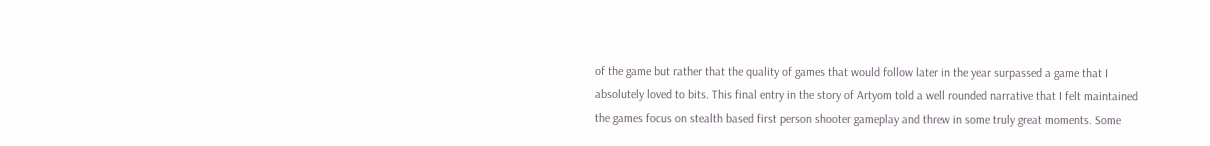of the game but rather that the quality of games that would follow later in the year surpassed a game that I absolutely loved to bits. This final entry in the story of Artyom told a well rounded narrative that I felt maintained the games focus on stealth based first person shooter gameplay and threw in some truly great moments. Some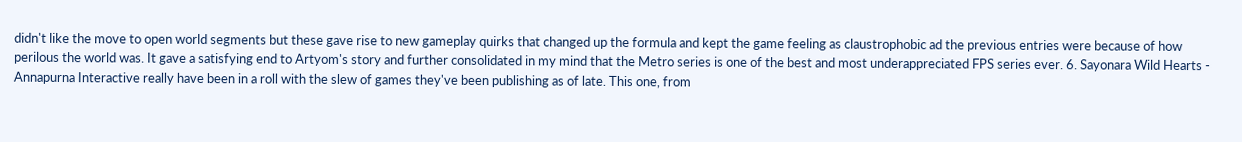didn't like the move to open world segments but these gave rise to new gameplay quirks that changed up the formula and kept the game feeling as claustrophobic ad the previous entries were because of how perilous the world was. It gave a satisfying end to Artyom's story and further consolidated in my mind that the Metro series is one of the best and most underappreciated FPS series ever. 6. Sayonara Wild Hearts - Annapurna Interactive really have been in a roll with the slew of games they've been publishing as of late. This one, from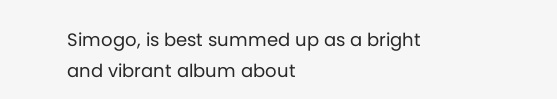Simogo, is best summed up as a bright and vibrant album about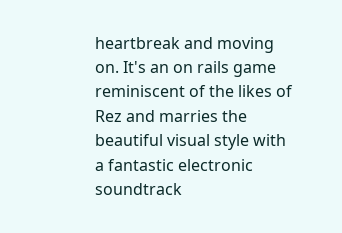heartbreak and moving on. It's an on rails game reminiscent of the likes of Rez and marries the beautiful visual style with a fantastic electronic soundtrack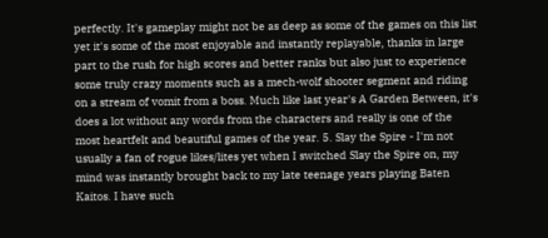perfectly. It's gameplay might not be as deep as some of the games on this list yet it's some of the most enjoyable and instantly replayable, thanks in large part to the rush for high scores and better ranks but also just to experience some truly crazy moments such as a mech-wolf shooter segment and riding on a stream of vomit from a boss. Much like last year's A Garden Between, it's does a lot without any words from the characters and really is one of the most heartfelt and beautiful games of the year. 5. Slay the Spire - I'm not usually a fan of rogue likes/lites yet when I switched Slay the Spire on, my mind was instantly brought back to my late teenage years playing Baten Kaitos. I have such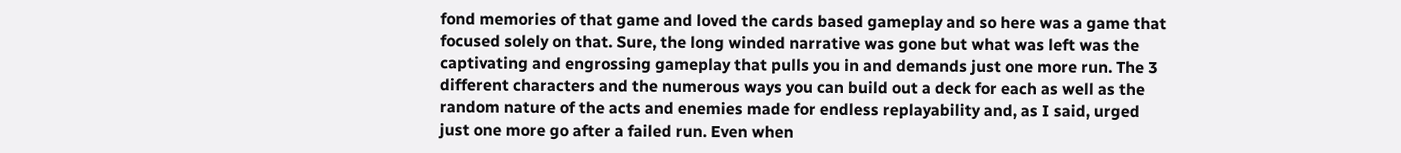fond memories of that game and loved the cards based gameplay and so here was a game that focused solely on that. Sure, the long winded narrative was gone but what was left was the captivating and engrossing gameplay that pulls you in and demands just one more run. The 3 different characters and the numerous ways you can build out a deck for each as well as the random nature of the acts and enemies made for endless replayability and, as I said, urged just one more go after a failed run. Even when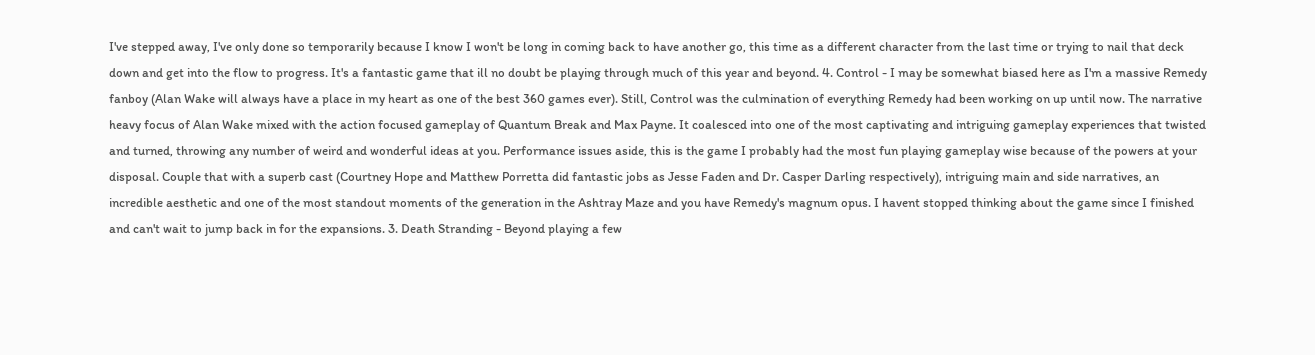I've stepped away, I've only done so temporarily because I know I won't be long in coming back to have another go, this time as a different character from the last time or trying to nail that deck down and get into the flow to progress. It's a fantastic game that ill no doubt be playing through much of this year and beyond. 4. Control - I may be somewhat biased here as I'm a massive Remedy fanboy (Alan Wake will always have a place in my heart as one of the best 360 games ever). Still, Control was the culmination of everything Remedy had been working on up until now. The narrative heavy focus of Alan Wake mixed with the action focused gameplay of Quantum Break and Max Payne. It coalesced into one of the most captivating and intriguing gameplay experiences that twisted and turned, throwing any number of weird and wonderful ideas at you. Performance issues aside, this is the game I probably had the most fun playing gameplay wise because of the powers at your disposal. Couple that with a superb cast (Courtney Hope and Matthew Porretta did fantastic jobs as Jesse Faden and Dr. Casper Darling respectively), intriguing main and side narratives, an incredible aesthetic and one of the most standout moments of the generation in the Ashtray Maze and you have Remedy's magnum opus. I havent stopped thinking about the game since I finished and can't wait to jump back in for the expansions. 3. Death Stranding - Beyond playing a few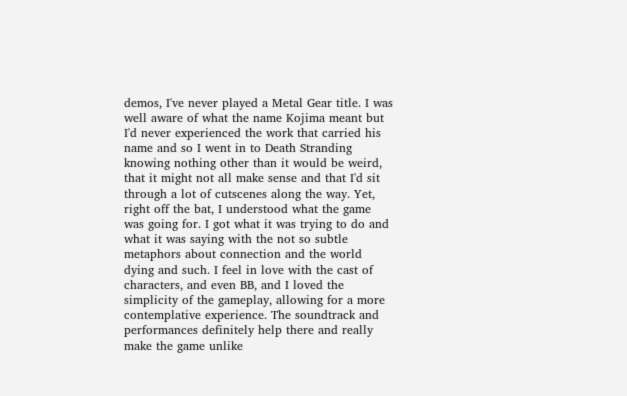demos, I've never played a Metal Gear title. I was well aware of what the name Kojima meant but I'd never experienced the work that carried his name and so I went in to Death Stranding knowing nothing other than it would be weird, that it might not all make sense and that I'd sit through a lot of cutscenes along the way. Yet, right off the bat, I understood what the game was going for. I got what it was trying to do and what it was saying with the not so subtle metaphors about connection and the world dying and such. I feel in love with the cast of characters, and even BB, and I loved the simplicity of the gameplay, allowing for a more contemplative experience. The soundtrack and performances definitely help there and really make the game unlike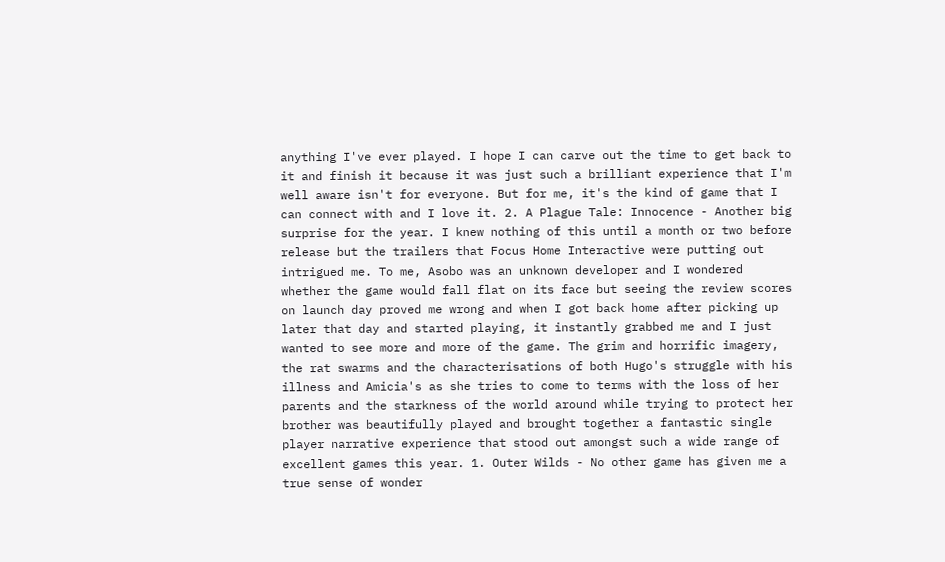anything I've ever played. I hope I can carve out the time to get back to it and finish it because it was just such a brilliant experience that I'm well aware isn't for everyone. But for me, it's the kind of game that I can connect with and I love it. 2. A Plague Tale: Innocence - Another big surprise for the year. I knew nothing of this until a month or two before release but the trailers that Focus Home Interactive were putting out intrigued me. To me, Asobo was an unknown developer and I wondered whether the game would fall flat on its face but seeing the review scores on launch day proved me wrong and when I got back home after picking up later that day and started playing, it instantly grabbed me and I just wanted to see more and more of the game. The grim and horrific imagery, the rat swarms and the characterisations of both Hugo's struggle with his illness and Amicia's as she tries to come to terms with the loss of her parents and the starkness of the world around while trying to protect her brother was beautifully played and brought together a fantastic single player narrative experience that stood out amongst such a wide range of excellent games this year. 1. Outer Wilds - No other game has given me a true sense of wonder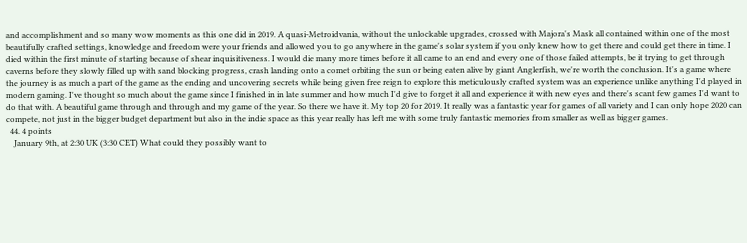and accomplishment and so many wow moments as this one did in 2019. A quasi-Metroidvania, without the unlockable upgrades, crossed with Majora's Mask all contained within one of the most beautifully crafted settings, knowledge and freedom were your friends and allowed you to go anywhere in the game's solar system if you only knew how to get there and could get there in time. I died within the first minute of starting because of shear inquisitiveness. I would die many more times before it all came to an end and every one of those failed attempts, be it trying to get through caverns before they slowly filled up with sand blocking progress, crash landing onto a comet orbiting the sun or being eaten alive by giant Anglerfish, we're worth the conclusion. It's a game where the journey is as much a part of the game as the ending and uncovering secrets while being given free reign to explore this meticulously crafted system was an experience unlike anything I'd played in modern gaming. I've thought so much about the game since I finished in in late summer and how much I'd give to forget it all and experience it with new eyes and there's scant few games I'd want to do that with. A beautiful game through and through and my game of the year. So there we have it. My top 20 for 2019. It really was a fantastic year for games of all variety and I can only hope 2020 can compete, not just in the bigger budget department but also in the indie space as this year really has left me with some truly fantastic memories from smaller as well as bigger games.
  44. 4 points
    January 9th, at 2:30 UK (3:30 CET) What could they possibly want to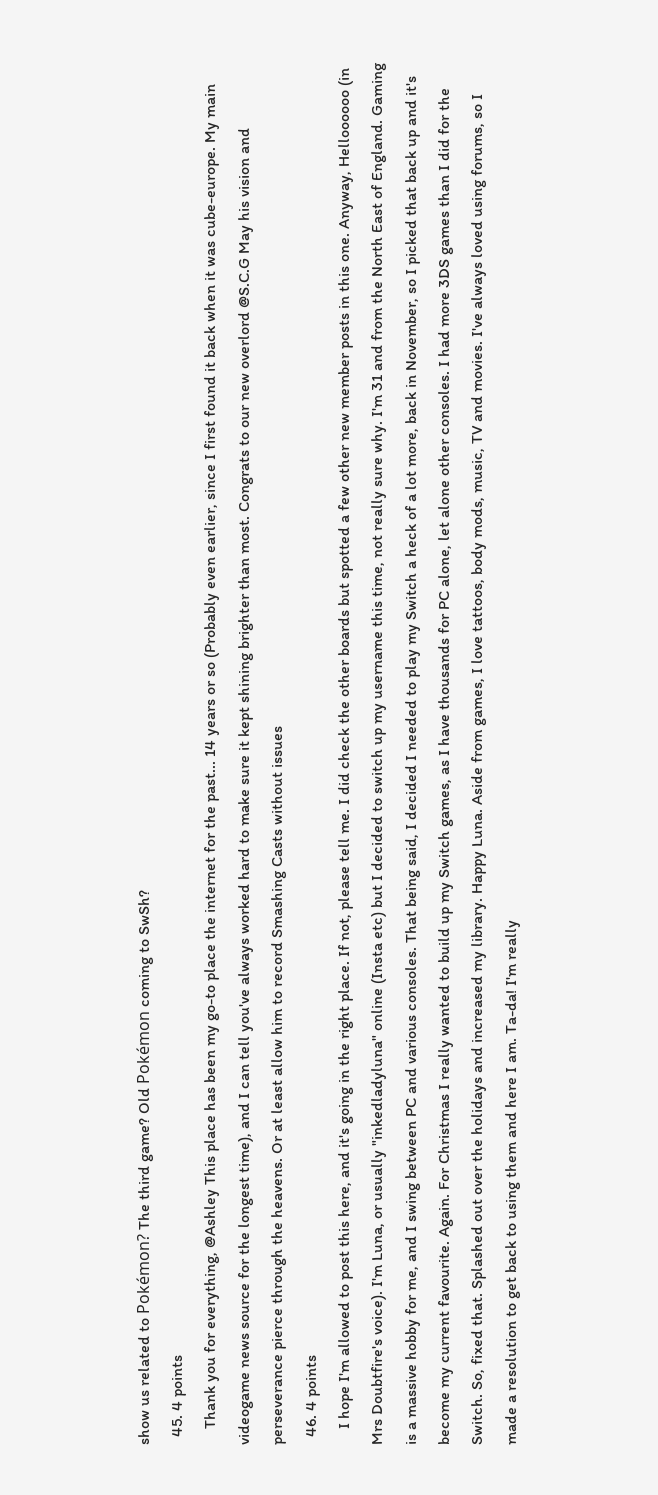show us related to Pokémon? The third game? Old Pokémon coming to SwSh?
  45. 4 points
    Thank you for everything, @Ashley This place has been my go-to place the internet for the past... 14 years or so (Probably even earlier, since I first found it back when it was cube-europe. My main videogame news source for the longest time), and I can tell you've always worked hard to make sure it kept shining brighter than most. Congrats to our new overlord @S.C.G May his vision and perseverance pierce through the heavens. Or at least allow him to record Smashing Casts without issues
  46. 4 points
    I hope I'm allowed to post this here, and it's going in the right place. If not, please tell me. I did check the other boards but spotted a few other new member posts in this one. Anyway, Helloooooo (in Mrs Doubtfire's voice). I'm Luna, or usually "inkedladyluna" online (Insta etc) but I decided to switch up my username this time, not really sure why. I'm 31 and from the North East of England. Gaming is a massive hobby for me, and I swing between PC and various consoles. That being said, I decided I needed to play my Switch a heck of a lot more, back in November, so I picked that back up and it's become my current favourite. Again. For Christmas I really wanted to build up my Switch games, as I have thousands for PC alone, let alone other consoles. I had more 3DS games than I did for the Switch. So, fixed that. Splashed out over the holidays and increased my library. Happy Luna. Aside from games, I love tattoos, body mods, music, TV and movies. I've always loved using forums, so I made a resolution to get back to using them and here I am. Ta-da! I'm really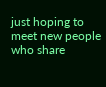just hoping to meet new people who share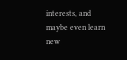interests, and maybe even learn new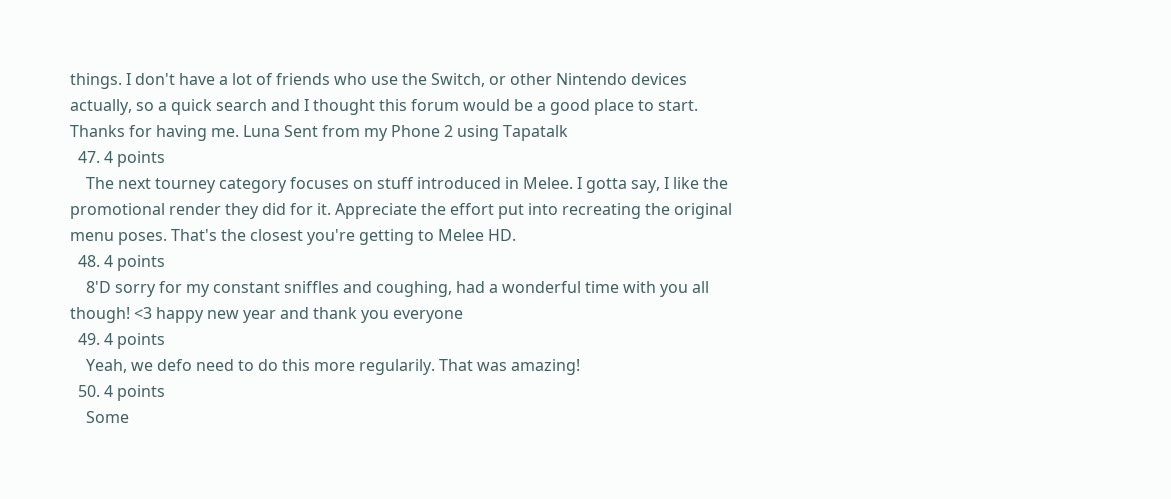things. I don't have a lot of friends who use the Switch, or other Nintendo devices actually, so a quick search and I thought this forum would be a good place to start. Thanks for having me. Luna Sent from my Phone 2 using Tapatalk
  47. 4 points
    The next tourney category focuses on stuff introduced in Melee. I gotta say, I like the promotional render they did for it. Appreciate the effort put into recreating the original menu poses. That's the closest you're getting to Melee HD.
  48. 4 points
    8'D sorry for my constant sniffles and coughing, had a wonderful time with you all though! <3 happy new year and thank you everyone
  49. 4 points
    Yeah, we defo need to do this more regularily. That was amazing!
  50. 4 points
    Some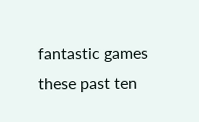fantastic games these past ten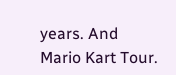years. And Mario Kart Tour.